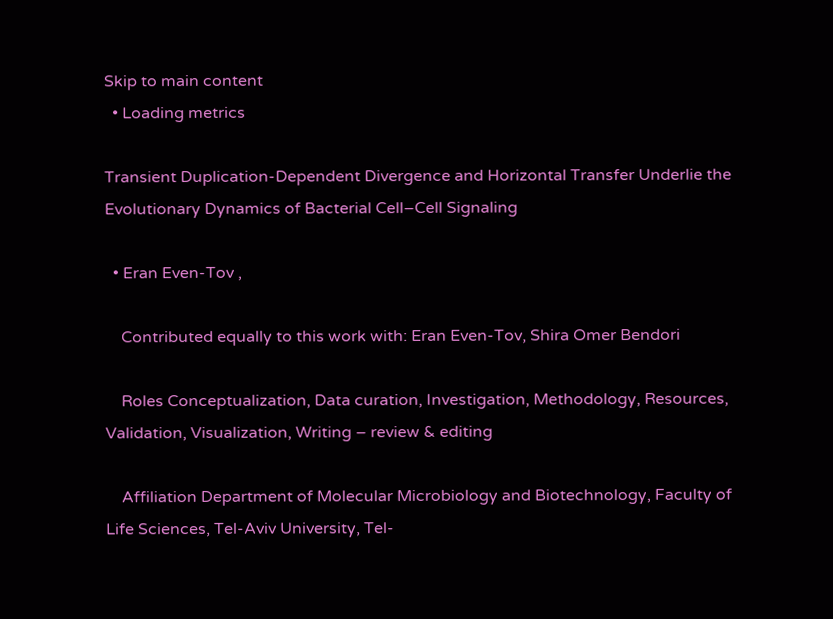Skip to main content
  • Loading metrics

Transient Duplication-Dependent Divergence and Horizontal Transfer Underlie the Evolutionary Dynamics of Bacterial Cell–Cell Signaling

  • Eran Even-Tov ,

    Contributed equally to this work with: Eran Even-Tov, Shira Omer Bendori

    Roles Conceptualization, Data curation, Investigation, Methodology, Resources, Validation, Visualization, Writing – review & editing

    Affiliation Department of Molecular Microbiology and Biotechnology, Faculty of Life Sciences, Tel-Aviv University, Tel-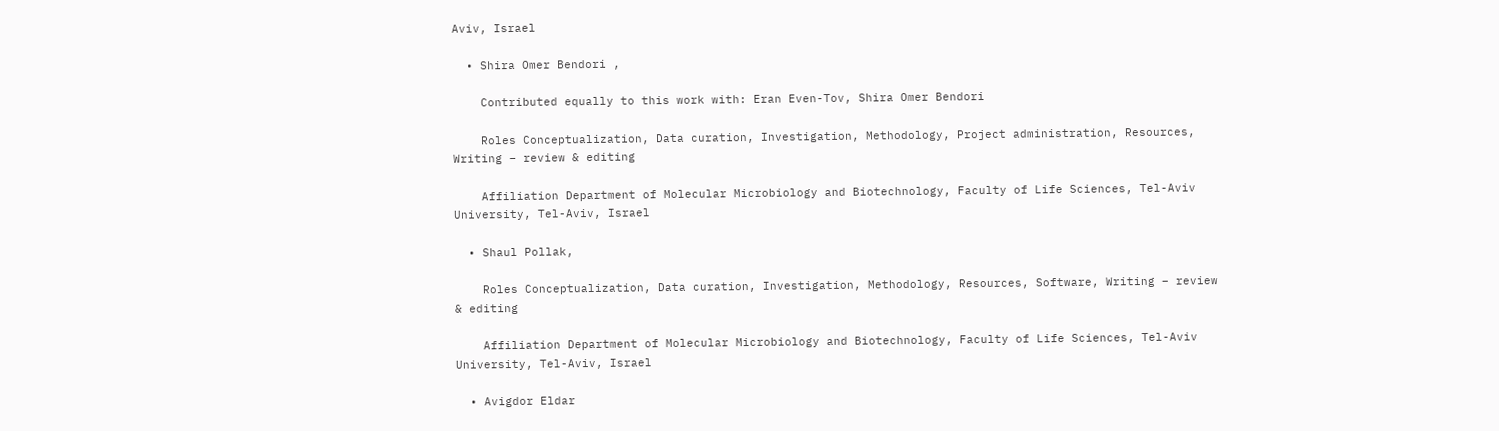Aviv, Israel

  • Shira Omer Bendori ,

    Contributed equally to this work with: Eran Even-Tov, Shira Omer Bendori

    Roles Conceptualization, Data curation, Investigation, Methodology, Project administration, Resources, Writing – review & editing

    Affiliation Department of Molecular Microbiology and Biotechnology, Faculty of Life Sciences, Tel-Aviv University, Tel-Aviv, Israel

  • Shaul Pollak,

    Roles Conceptualization, Data curation, Investigation, Methodology, Resources, Software, Writing – review & editing

    Affiliation Department of Molecular Microbiology and Biotechnology, Faculty of Life Sciences, Tel-Aviv University, Tel-Aviv, Israel

  • Avigdor Eldar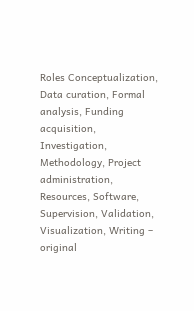Roles Conceptualization, Data curation, Formal analysis, Funding acquisition, Investigation, Methodology, Project administration, Resources, Software, Supervision, Validation, Visualization, Writing – original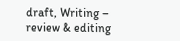draft, Writing – review & editing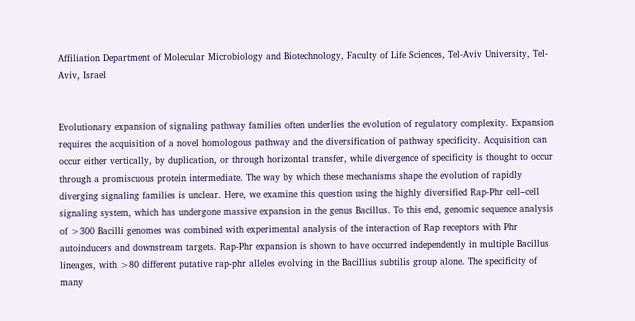Affiliation Department of Molecular Microbiology and Biotechnology, Faculty of Life Sciences, Tel-Aviv University, Tel-Aviv, Israel


Evolutionary expansion of signaling pathway families often underlies the evolution of regulatory complexity. Expansion requires the acquisition of a novel homologous pathway and the diversification of pathway specificity. Acquisition can occur either vertically, by duplication, or through horizontal transfer, while divergence of specificity is thought to occur through a promiscuous protein intermediate. The way by which these mechanisms shape the evolution of rapidly diverging signaling families is unclear. Here, we examine this question using the highly diversified Rap-Phr cell–cell signaling system, which has undergone massive expansion in the genus Bacillus. To this end, genomic sequence analysis of >300 Bacilli genomes was combined with experimental analysis of the interaction of Rap receptors with Phr autoinducers and downstream targets. Rap-Phr expansion is shown to have occurred independently in multiple Bacillus lineages, with >80 different putative rap-phr alleles evolving in the Bacillius subtilis group alone. The specificity of many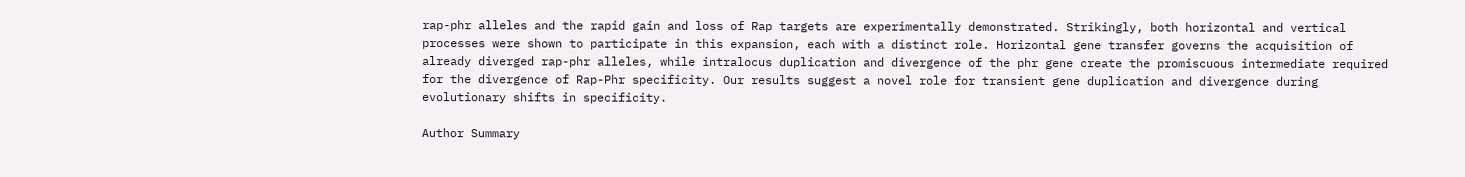rap-phr alleles and the rapid gain and loss of Rap targets are experimentally demonstrated. Strikingly, both horizontal and vertical processes were shown to participate in this expansion, each with a distinct role. Horizontal gene transfer governs the acquisition of already diverged rap-phr alleles, while intralocus duplication and divergence of the phr gene create the promiscuous intermediate required for the divergence of Rap-Phr specificity. Our results suggest a novel role for transient gene duplication and divergence during evolutionary shifts in specificity.

Author Summary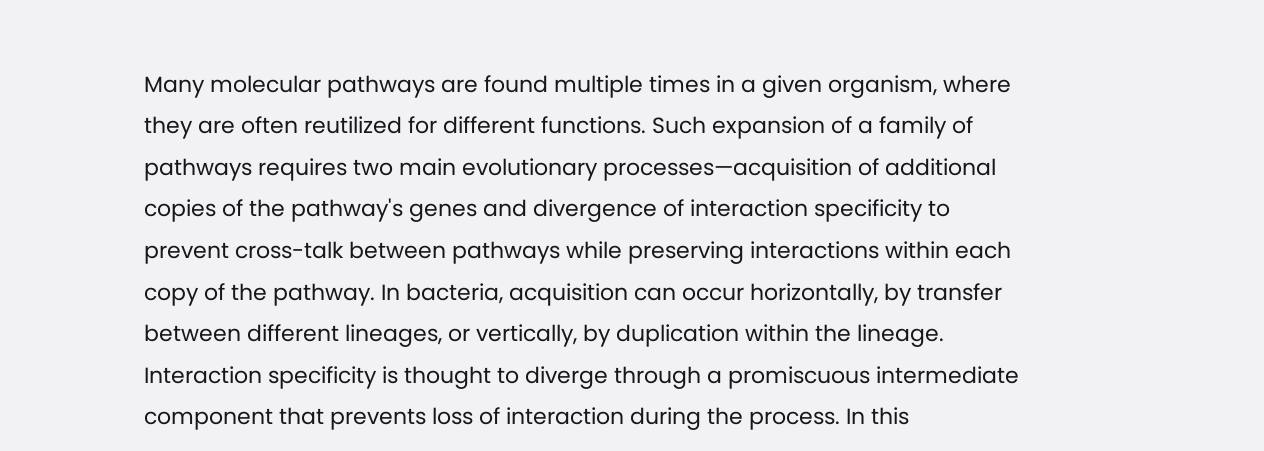Many molecular pathways are found multiple times in a given organism, where they are often reutilized for different functions. Such expansion of a family of pathways requires two main evolutionary processes—acquisition of additional copies of the pathway's genes and divergence of interaction specificity to prevent cross-talk between pathways while preserving interactions within each copy of the pathway. In bacteria, acquisition can occur horizontally, by transfer between different lineages, or vertically, by duplication within the lineage. Interaction specificity is thought to diverge through a promiscuous intermediate component that prevents loss of interaction during the process. In this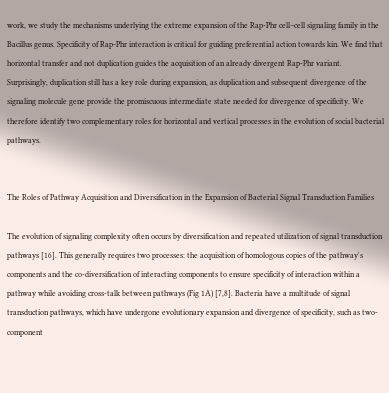work, we study the mechanisms underlying the extreme expansion of the Rap-Phr cell–cell signaling family in the Bacillus genus. Specificity of Rap-Phr interaction is critical for guiding preferential action towards kin. We find that horizontal transfer and not duplication guides the acquisition of an already divergent Rap-Phr variant. Surprisingly, duplication still has a key role during expansion, as duplication and subsequent divergence of the signaling molecule gene provide the promiscuous intermediate state needed for divergence of specificity. We therefore identify two complementary roles for horizontal and vertical processes in the evolution of social bacterial pathways.


The Roles of Pathway Acquisition and Diversification in the Expansion of Bacterial Signal Transduction Families

The evolution of signaling complexity often occurs by diversification and repeated utilization of signal transduction pathways [16]. This generally requires two processes: the acquisition of homologous copies of the pathway's components and the co-diversification of interacting components to ensure specificity of interaction within a pathway while avoiding cross-talk between pathways (Fig 1A) [7,8]. Bacteria have a multitude of signal transduction pathways, which have undergone evolutionary expansion and divergence of specificity, such as two-component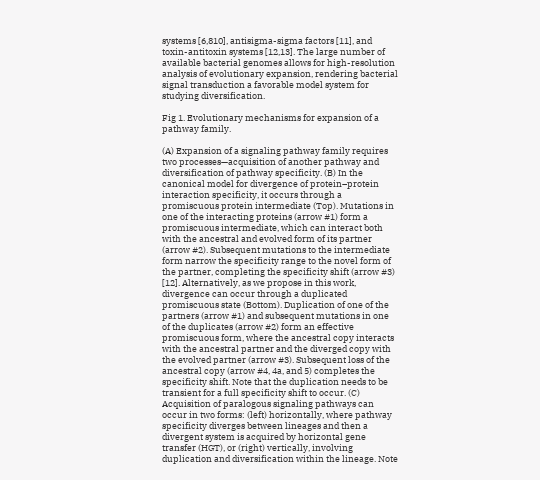systems [6,810], antisigma-sigma factors [11], and toxin-antitoxin systems [12,13]. The large number of available bacterial genomes allows for high-resolution analysis of evolutionary expansion, rendering bacterial signal transduction a favorable model system for studying diversification.

Fig 1. Evolutionary mechanisms for expansion of a pathway family.

(A) Expansion of a signaling pathway family requires two processes—acquisition of another pathway and diversification of pathway specificity. (B) In the canonical model for divergence of protein–protein interaction specificity, it occurs through a promiscuous protein intermediate (Top). Mutations in one of the interacting proteins (arrow #1) form a promiscuous intermediate, which can interact both with the ancestral and evolved form of its partner (arrow #2). Subsequent mutations to the intermediate form narrow the specificity range to the novel form of the partner, completing the specificity shift (arrow #3) [12]. Alternatively, as we propose in this work, divergence can occur through a duplicated promiscuous state (Bottom). Duplication of one of the partners (arrow #1) and subsequent mutations in one of the duplicates (arrow #2) form an effective promiscuous form, where the ancestral copy interacts with the ancestral partner and the diverged copy with the evolved partner (arrow #3). Subsequent loss of the ancestral copy (arrow #4, 4a, and 5) completes the specificity shift. Note that the duplication needs to be transient for a full specificity shift to occur. (C) Acquisition of paralogous signaling pathways can occur in two forms: (left) horizontally, where pathway specificity diverges between lineages and then a divergent system is acquired by horizontal gene transfer (HGT), or (right) vertically, involving duplication and diversification within the lineage. Note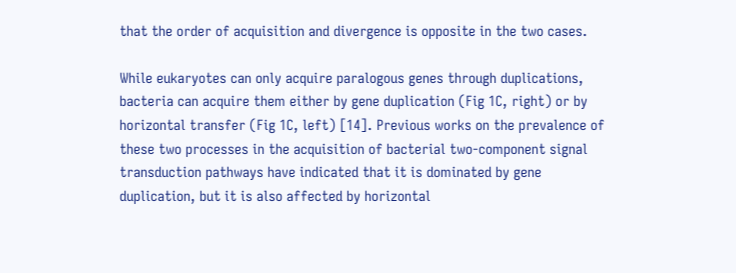that the order of acquisition and divergence is opposite in the two cases.

While eukaryotes can only acquire paralogous genes through duplications, bacteria can acquire them either by gene duplication (Fig 1C, right) or by horizontal transfer (Fig 1C, left) [14]. Previous works on the prevalence of these two processes in the acquisition of bacterial two-component signal transduction pathways have indicated that it is dominated by gene duplication, but it is also affected by horizontal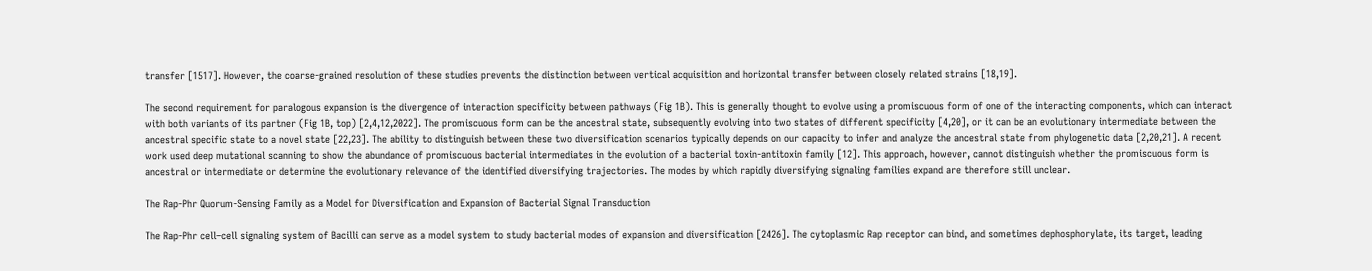transfer [1517]. However, the coarse-grained resolution of these studies prevents the distinction between vertical acquisition and horizontal transfer between closely related strains [18,19].

The second requirement for paralogous expansion is the divergence of interaction specificity between pathways (Fig 1B). This is generally thought to evolve using a promiscuous form of one of the interacting components, which can interact with both variants of its partner (Fig 1B, top) [2,4,12,2022]. The promiscuous form can be the ancestral state, subsequently evolving into two states of different specificity [4,20], or it can be an evolutionary intermediate between the ancestral specific state to a novel state [22,23]. The ability to distinguish between these two diversification scenarios typically depends on our capacity to infer and analyze the ancestral state from phylogenetic data [2,20,21]. A recent work used deep mutational scanning to show the abundance of promiscuous bacterial intermediates in the evolution of a bacterial toxin-antitoxin family [12]. This approach, however, cannot distinguish whether the promiscuous form is ancestral or intermediate or determine the evolutionary relevance of the identified diversifying trajectories. The modes by which rapidly diversifying signaling families expand are therefore still unclear.

The Rap-Phr Quorum-Sensing Family as a Model for Diversification and Expansion of Bacterial Signal Transduction

The Rap-Phr cell–cell signaling system of Bacilli can serve as a model system to study bacterial modes of expansion and diversification [2426]. The cytoplasmic Rap receptor can bind, and sometimes dephosphorylate, its target, leading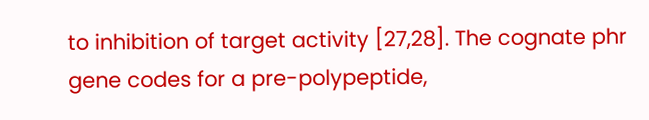to inhibition of target activity [27,28]. The cognate phr gene codes for a pre-polypeptide,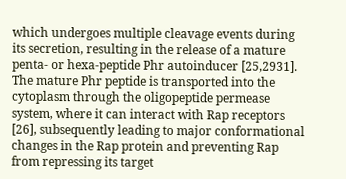which undergoes multiple cleavage events during its secretion, resulting in the release of a mature penta- or hexa-peptide Phr autoinducer [25,2931]. The mature Phr peptide is transported into the cytoplasm through the oligopeptide permease system, where it can interact with Rap receptors [26], subsequently leading to major conformational changes in the Rap protein and preventing Rap from repressing its target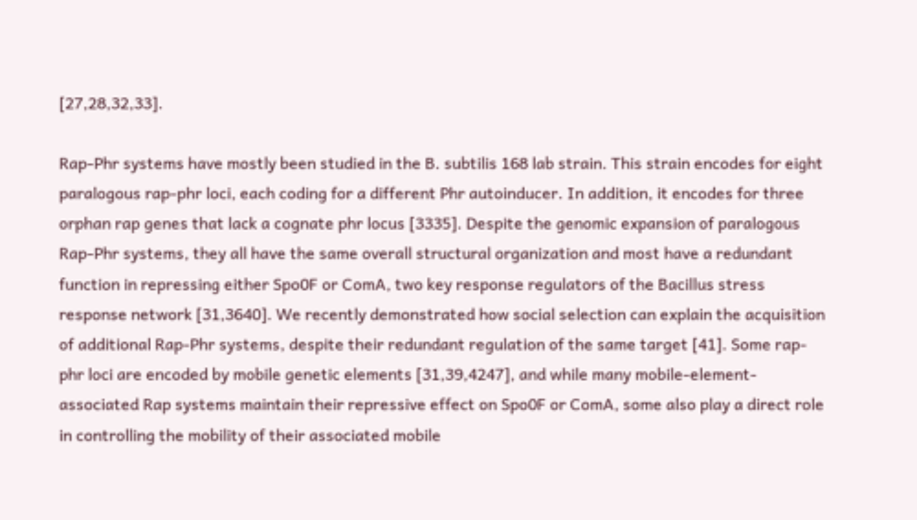[27,28,32,33].

Rap-Phr systems have mostly been studied in the B. subtilis 168 lab strain. This strain encodes for eight paralogous rap-phr loci, each coding for a different Phr autoinducer. In addition, it encodes for three orphan rap genes that lack a cognate phr locus [3335]. Despite the genomic expansion of paralogous Rap-Phr systems, they all have the same overall structural organization and most have a redundant function in repressing either Spo0F or ComA, two key response regulators of the Bacillus stress response network [31,3640]. We recently demonstrated how social selection can explain the acquisition of additional Rap-Phr systems, despite their redundant regulation of the same target [41]. Some rap-phr loci are encoded by mobile genetic elements [31,39,4247], and while many mobile-element-associated Rap systems maintain their repressive effect on Spo0F or ComA, some also play a direct role in controlling the mobility of their associated mobile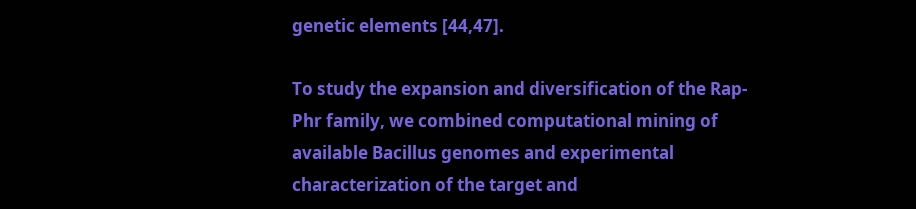genetic elements [44,47].

To study the expansion and diversification of the Rap-Phr family, we combined computational mining of available Bacillus genomes and experimental characterization of the target and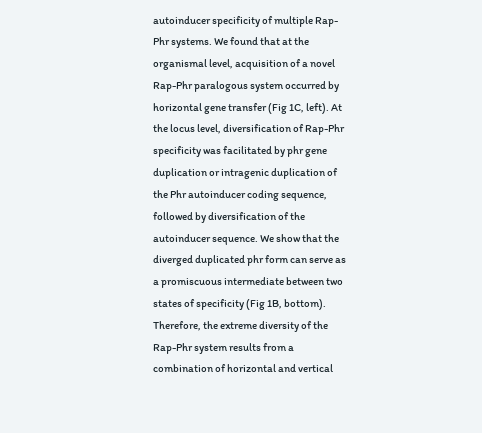autoinducer specificity of multiple Rap-Phr systems. We found that at the organismal level, acquisition of a novel Rap-Phr paralogous system occurred by horizontal gene transfer (Fig 1C, left). At the locus level, diversification of Rap-Phr specificity was facilitated by phr gene duplication or intragenic duplication of the Phr autoinducer coding sequence, followed by diversification of the autoinducer sequence. We show that the diverged duplicated phr form can serve as a promiscuous intermediate between two states of specificity (Fig 1B, bottom). Therefore, the extreme diversity of the Rap-Phr system results from a combination of horizontal and vertical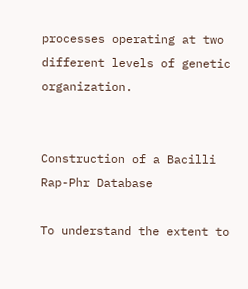processes operating at two different levels of genetic organization.


Construction of a Bacilli Rap-Phr Database

To understand the extent to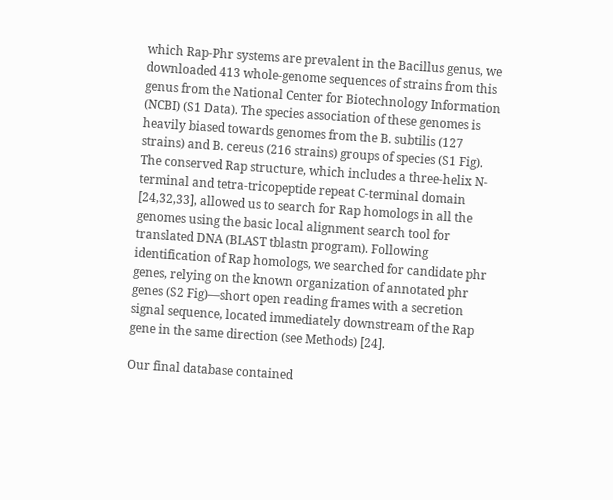which Rap-Phr systems are prevalent in the Bacillus genus, we downloaded 413 whole-genome sequences of strains from this genus from the National Center for Biotechnology Information (NCBI) (S1 Data). The species association of these genomes is heavily biased towards genomes from the B. subtilis (127 strains) and B. cereus (216 strains) groups of species (S1 Fig). The conserved Rap structure, which includes a three-helix N-terminal and tetra-tricopeptide repeat C-terminal domain [24,32,33], allowed us to search for Rap homologs in all the genomes using the basic local alignment search tool for translated DNA (BLAST tblastn program). Following identification of Rap homologs, we searched for candidate phr genes, relying on the known organization of annotated phr genes (S2 Fig)—short open reading frames with a secretion signal sequence, located immediately downstream of the Rap gene in the same direction (see Methods) [24].

Our final database contained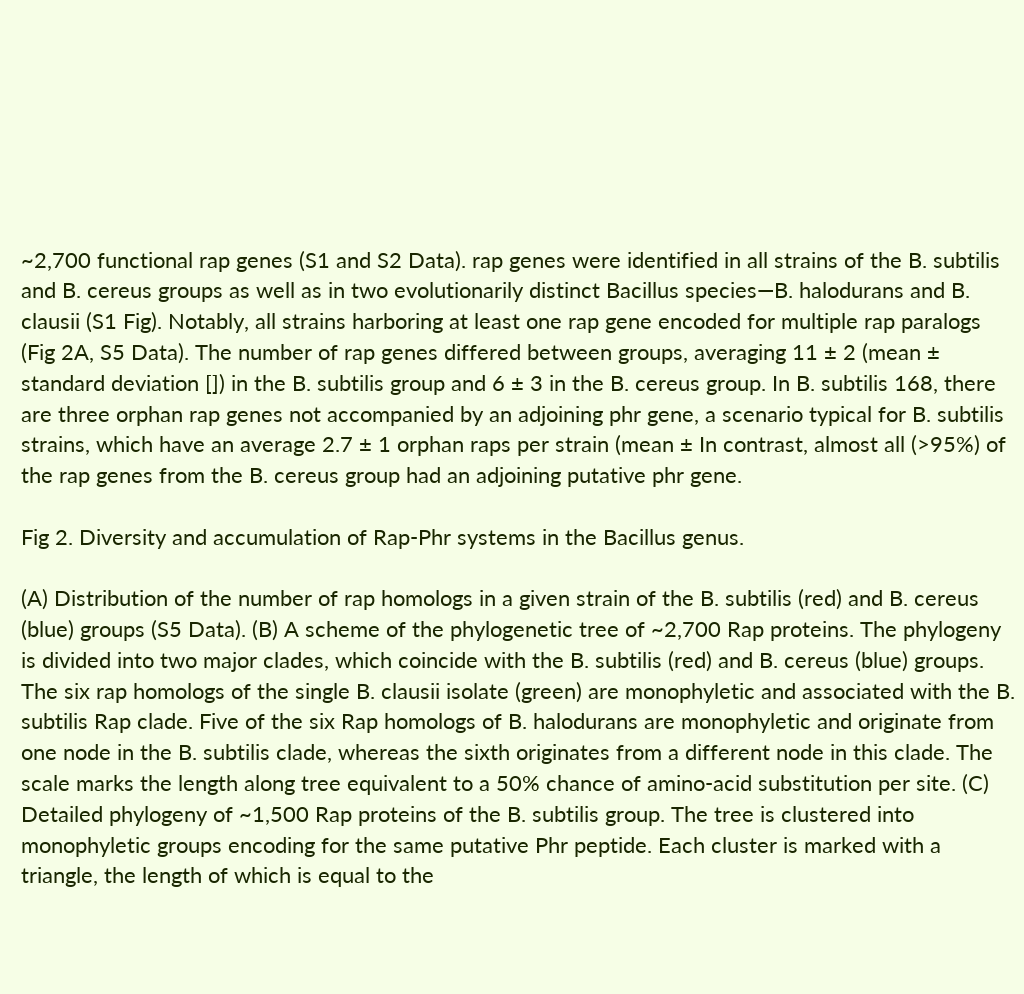~2,700 functional rap genes (S1 and S2 Data). rap genes were identified in all strains of the B. subtilis and B. cereus groups as well as in two evolutionarily distinct Bacillus species—B. halodurans and B. clausii (S1 Fig). Notably, all strains harboring at least one rap gene encoded for multiple rap paralogs (Fig 2A, S5 Data). The number of rap genes differed between groups, averaging 11 ± 2 (mean ± standard deviation []) in the B. subtilis group and 6 ± 3 in the B. cereus group. In B. subtilis 168, there are three orphan rap genes not accompanied by an adjoining phr gene, a scenario typical for B. subtilis strains, which have an average 2.7 ± 1 orphan raps per strain (mean ± In contrast, almost all (>95%) of the rap genes from the B. cereus group had an adjoining putative phr gene.

Fig 2. Diversity and accumulation of Rap-Phr systems in the Bacillus genus.

(A) Distribution of the number of rap homologs in a given strain of the B. subtilis (red) and B. cereus (blue) groups (S5 Data). (B) A scheme of the phylogenetic tree of ~2,700 Rap proteins. The phylogeny is divided into two major clades, which coincide with the B. subtilis (red) and B. cereus (blue) groups. The six rap homologs of the single B. clausii isolate (green) are monophyletic and associated with the B. subtilis Rap clade. Five of the six Rap homologs of B. halodurans are monophyletic and originate from one node in the B. subtilis clade, whereas the sixth originates from a different node in this clade. The scale marks the length along tree equivalent to a 50% chance of amino-acid substitution per site. (C) Detailed phylogeny of ~1,500 Rap proteins of the B. subtilis group. The tree is clustered into monophyletic groups encoding for the same putative Phr peptide. Each cluster is marked with a triangle, the length of which is equal to the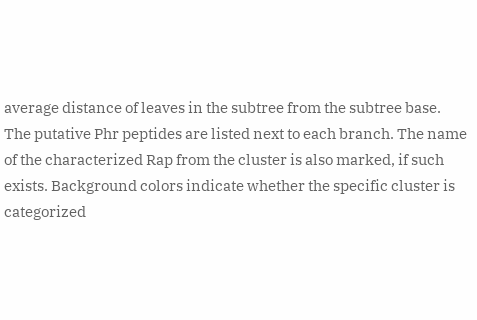average distance of leaves in the subtree from the subtree base. The putative Phr peptides are listed next to each branch. The name of the characterized Rap from the cluster is also marked, if such exists. Background colors indicate whether the specific cluster is categorized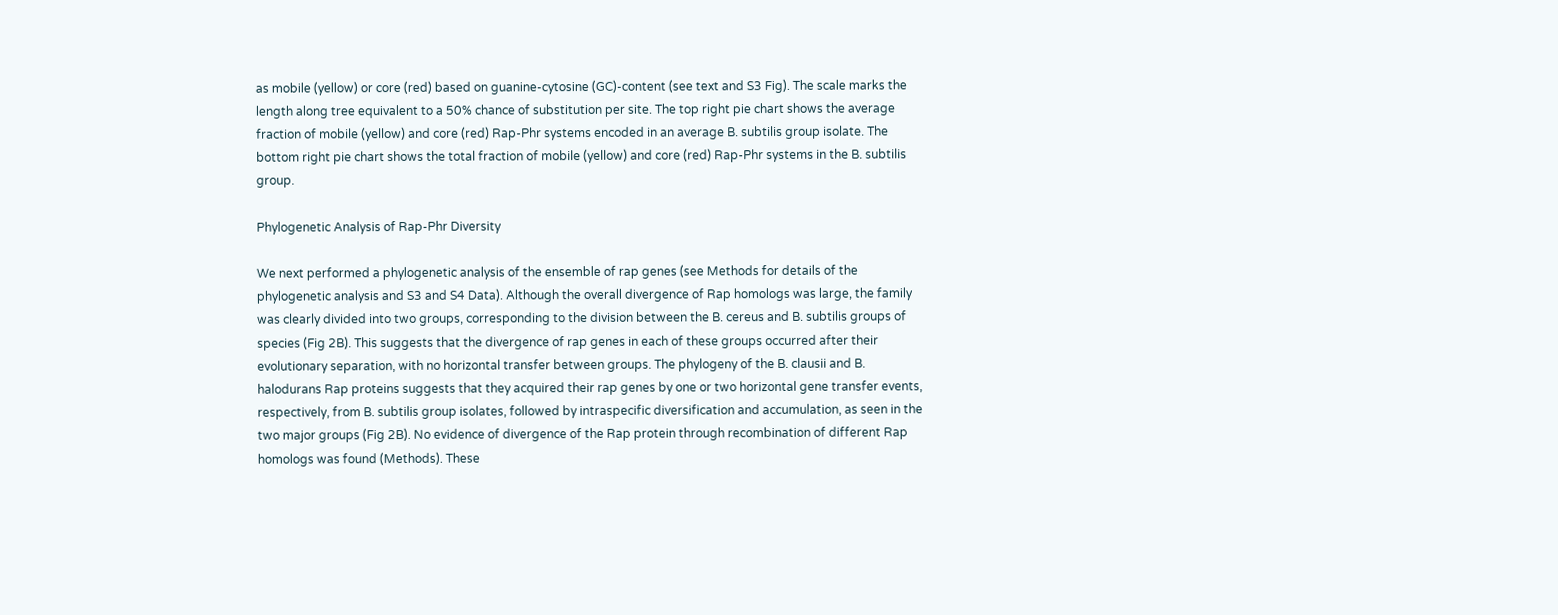as mobile (yellow) or core (red) based on guanine-cytosine (GC)-content (see text and S3 Fig). The scale marks the length along tree equivalent to a 50% chance of substitution per site. The top right pie chart shows the average fraction of mobile (yellow) and core (red) Rap-Phr systems encoded in an average B. subtilis group isolate. The bottom right pie chart shows the total fraction of mobile (yellow) and core (red) Rap-Phr systems in the B. subtilis group.

Phylogenetic Analysis of Rap-Phr Diversity

We next performed a phylogenetic analysis of the ensemble of rap genes (see Methods for details of the phylogenetic analysis and S3 and S4 Data). Although the overall divergence of Rap homologs was large, the family was clearly divided into two groups, corresponding to the division between the B. cereus and B. subtilis groups of species (Fig 2B). This suggests that the divergence of rap genes in each of these groups occurred after their evolutionary separation, with no horizontal transfer between groups. The phylogeny of the B. clausii and B. halodurans Rap proteins suggests that they acquired their rap genes by one or two horizontal gene transfer events, respectively, from B. subtilis group isolates, followed by intraspecific diversification and accumulation, as seen in the two major groups (Fig 2B). No evidence of divergence of the Rap protein through recombination of different Rap homologs was found (Methods). These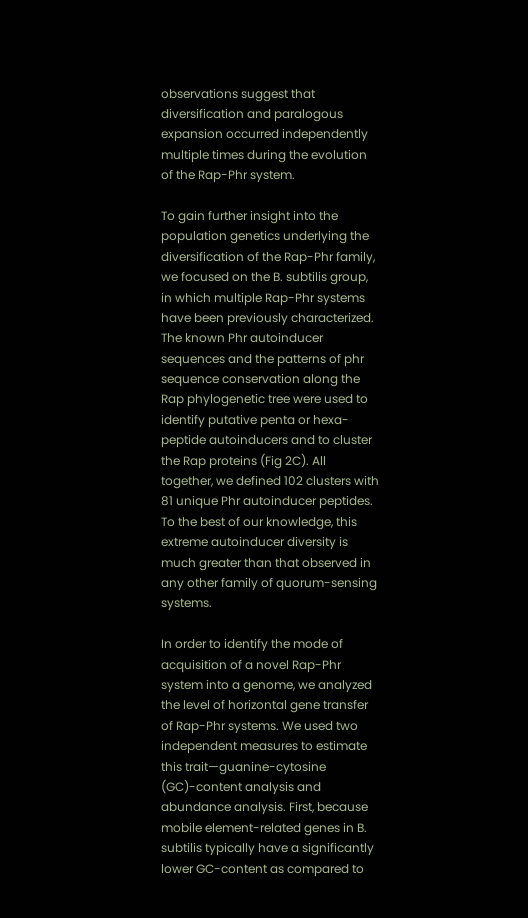observations suggest that diversification and paralogous expansion occurred independently multiple times during the evolution of the Rap-Phr system.

To gain further insight into the population genetics underlying the diversification of the Rap-Phr family, we focused on the B. subtilis group, in which multiple Rap-Phr systems have been previously characterized. The known Phr autoinducer sequences and the patterns of phr sequence conservation along the Rap phylogenetic tree were used to identify putative penta or hexa-peptide autoinducers and to cluster the Rap proteins (Fig 2C). All together, we defined 102 clusters with 81 unique Phr autoinducer peptides. To the best of our knowledge, this extreme autoinducer diversity is much greater than that observed in any other family of quorum-sensing systems.

In order to identify the mode of acquisition of a novel Rap-Phr system into a genome, we analyzed the level of horizontal gene transfer of Rap-Phr systems. We used two independent measures to estimate this trait—guanine-cytosine (GC)-content analysis and abundance analysis. First, because mobile element-related genes in B. subtilis typically have a significantly lower GC-content as compared to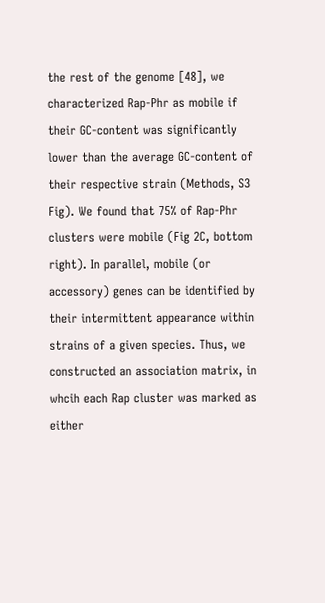the rest of the genome [48], we characterized Rap-Phr as mobile if their GC-content was significantly lower than the average GC-content of their respective strain (Methods, S3 Fig). We found that 75% of Rap-Phr clusters were mobile (Fig 2C, bottom right). In parallel, mobile (or accessory) genes can be identified by their intermittent appearance within strains of a given species. Thus, we constructed an association matrix, in whcih each Rap cluster was marked as either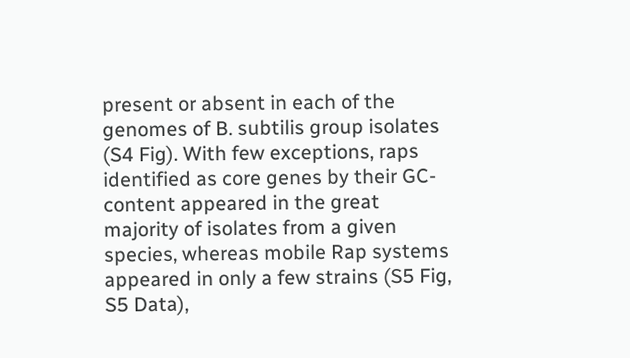present or absent in each of the genomes of B. subtilis group isolates (S4 Fig). With few exceptions, raps identified as core genes by their GC-content appeared in the great majority of isolates from a given species, whereas mobile Rap systems appeared in only a few strains (S5 Fig, S5 Data),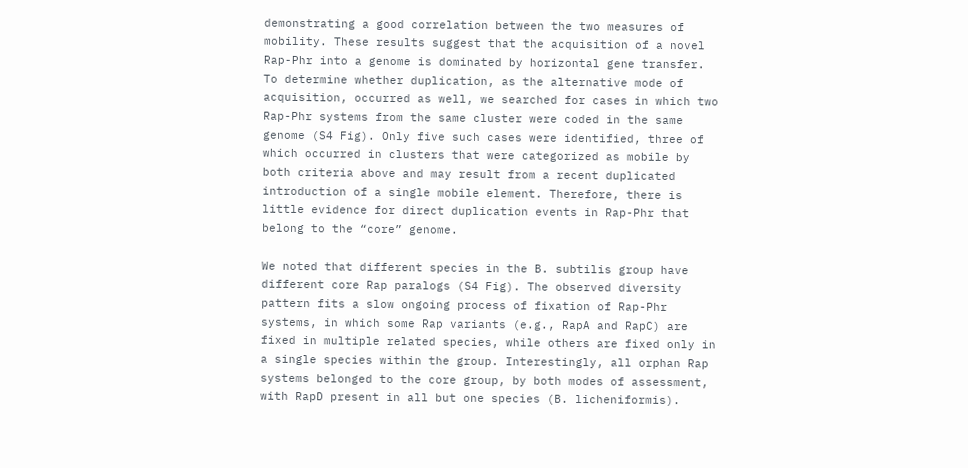demonstrating a good correlation between the two measures of mobility. These results suggest that the acquisition of a novel Rap-Phr into a genome is dominated by horizontal gene transfer. To determine whether duplication, as the alternative mode of acquisition, occurred as well, we searched for cases in which two Rap-Phr systems from the same cluster were coded in the same genome (S4 Fig). Only five such cases were identified, three of which occurred in clusters that were categorized as mobile by both criteria above and may result from a recent duplicated introduction of a single mobile element. Therefore, there is little evidence for direct duplication events in Rap-Phr that belong to the “core” genome.

We noted that different species in the B. subtilis group have different core Rap paralogs (S4 Fig). The observed diversity pattern fits a slow ongoing process of fixation of Rap-Phr systems, in which some Rap variants (e.g., RapA and RapC) are fixed in multiple related species, while others are fixed only in a single species within the group. Interestingly, all orphan Rap systems belonged to the core group, by both modes of assessment, with RapD present in all but one species (B. licheniformis).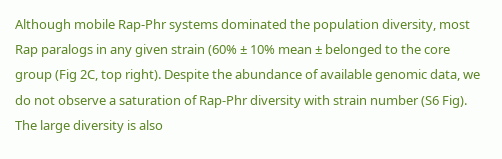Although mobile Rap-Phr systems dominated the population diversity, most Rap paralogs in any given strain (60% ± 10% mean ± belonged to the core group (Fig 2C, top right). Despite the abundance of available genomic data, we do not observe a saturation of Rap-Phr diversity with strain number (S6 Fig). The large diversity is also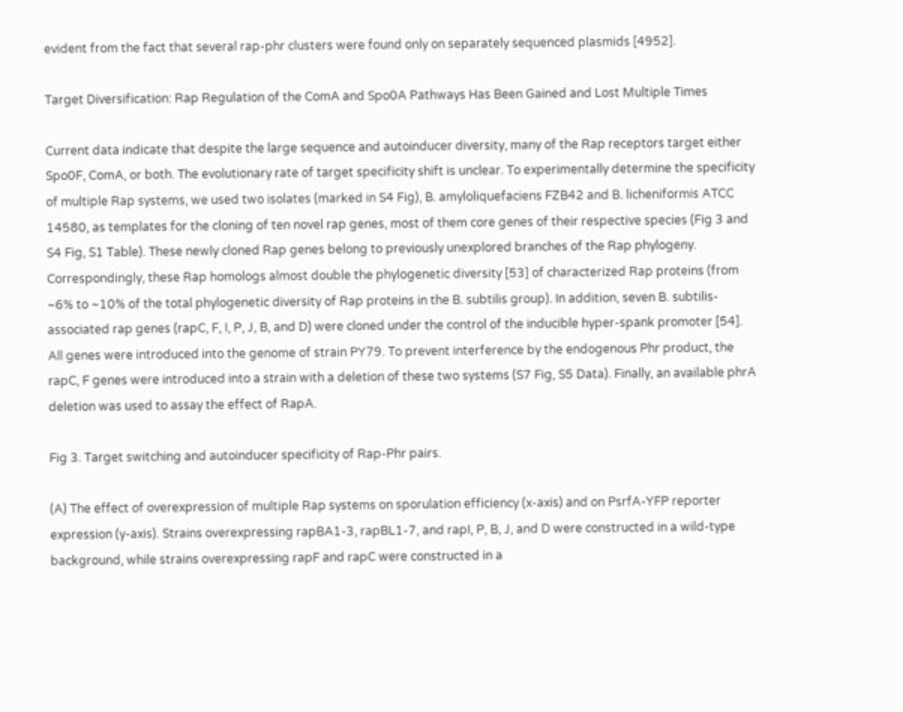evident from the fact that several rap-phr clusters were found only on separately sequenced plasmids [4952].

Target Diversification: Rap Regulation of the ComA and Spo0A Pathways Has Been Gained and Lost Multiple Times

Current data indicate that despite the large sequence and autoinducer diversity, many of the Rap receptors target either Spo0F, ComA, or both. The evolutionary rate of target specificity shift is unclear. To experimentally determine the specificity of multiple Rap systems, we used two isolates (marked in S4 Fig), B. amyloliquefaciens FZB42 and B. licheniformis ATCC 14580, as templates for the cloning of ten novel rap genes, most of them core genes of their respective species (Fig 3 and S4 Fig, S1 Table). These newly cloned Rap genes belong to previously unexplored branches of the Rap phylogeny. Correspondingly, these Rap homologs almost double the phylogenetic diversity [53] of characterized Rap proteins (from ~6% to ~10% of the total phylogenetic diversity of Rap proteins in the B. subtilis group). In addition, seven B. subtilis-associated rap genes (rapC, F, I, P, J, B, and D) were cloned under the control of the inducible hyper-spank promoter [54]. All genes were introduced into the genome of strain PY79. To prevent interference by the endogenous Phr product, the rapC, F genes were introduced into a strain with a deletion of these two systems (S7 Fig, S5 Data). Finally, an available phrA deletion was used to assay the effect of RapA.

Fig 3. Target switching and autoinducer specificity of Rap-Phr pairs.

(A) The effect of overexpression of multiple Rap systems on sporulation efficiency (x-axis) and on PsrfA-YFP reporter expression (y-axis). Strains overexpressing rapBA1-3, rapBL1-7, and rapI, P, B, J, and D were constructed in a wild-type background, while strains overexpressing rapF and rapC were constructed in a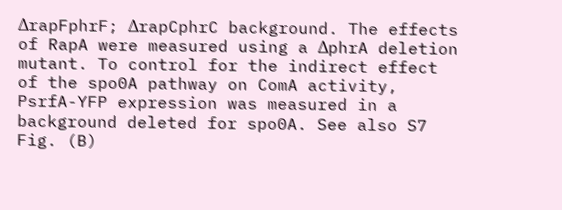ΔrapFphrF; ΔrapCphrC background. The effects of RapA were measured using a ΔphrA deletion mutant. To control for the indirect effect of the spo0A pathway on ComA activity, PsrfA-YFP expression was measured in a background deleted for spo0A. See also S7 Fig. (B)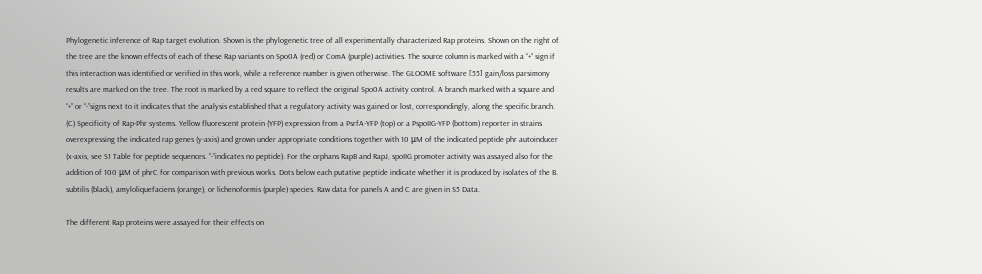Phylogenetic inference of Rap target evolution. Shown is the phylogenetic tree of all experimentally characterized Rap proteins. Shown on the right of the tree are the known effects of each of these Rap variants on Spo0A (red) or ComA (purple) activities. The source column is marked with a “+” sign if this interaction was identified or verified in this work, while a reference number is given otherwise. The GLOOME software [55] gain/loss parsimony results are marked on the tree. The root is marked by a red square to reflect the original Spo0A activity control. A branch marked with a square and “+” or “-”signs next to it indicates that the analysis established that a regulatory activity was gained or lost, correspondingly, along the specific branch. (C) Specificity of Rap-Phr systems. Yellow fluorescent protein (YFP) expression from a PsrfA-YFP (top) or a PspoIIG-YFP (bottom) reporter in strains overexpressing the indicated rap genes (y-axis) and grown under appropriate conditions together with 10 μM of the indicated peptide phr autoinducer (x-axis, see S1 Table for peptide sequences. “-”indicates no peptide). For the orphans RapB and RapJ, spoIIG promoter activity was assayed also for the addition of 100 μM of phrC for comparison with previous works. Dots below each putative peptide indicate whether it is produced by isolates of the B. subtilis (black), amyloliquefaciens (orange), or lichenoformis (purple) species. Raw data for panels A and C are given in S5 Data.

The different Rap proteins were assayed for their effects on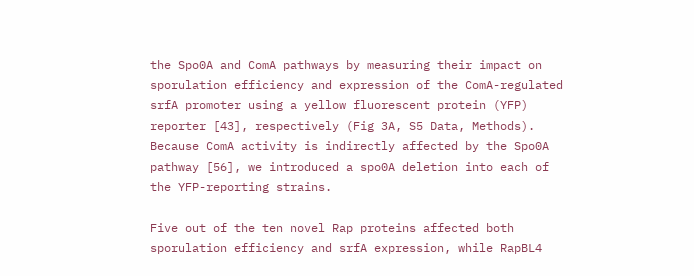the Spo0A and ComA pathways by measuring their impact on sporulation efficiency and expression of the ComA-regulated srfA promoter using a yellow fluorescent protein (YFP) reporter [43], respectively (Fig 3A, S5 Data, Methods). Because ComA activity is indirectly affected by the Spo0A pathway [56], we introduced a spo0A deletion into each of the YFP-reporting strains.

Five out of the ten novel Rap proteins affected both sporulation efficiency and srfA expression, while RapBL4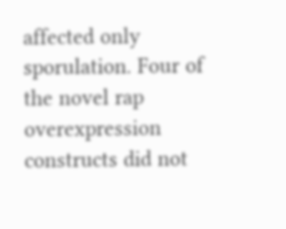affected only sporulation. Four of the novel rap overexpression constructs did not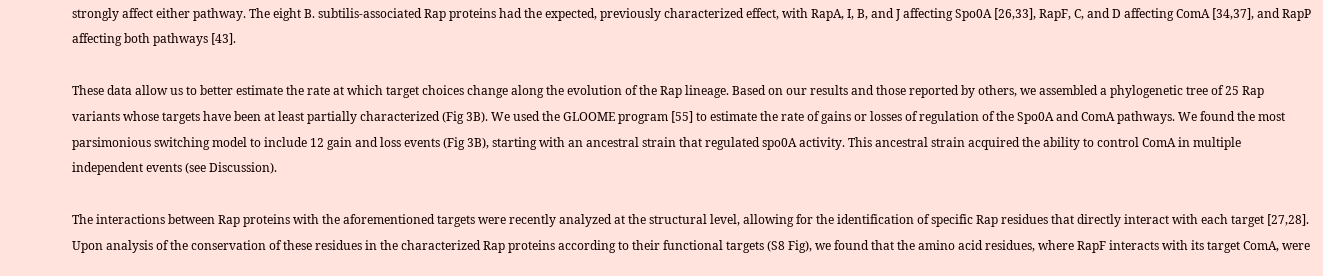strongly affect either pathway. The eight B. subtilis-associated Rap proteins had the expected, previously characterized effect, with RapA, I, B, and J affecting Spo0A [26,33], RapF, C, and D affecting ComA [34,37], and RapP affecting both pathways [43].

These data allow us to better estimate the rate at which target choices change along the evolution of the Rap lineage. Based on our results and those reported by others, we assembled a phylogenetic tree of 25 Rap variants whose targets have been at least partially characterized (Fig 3B). We used the GLOOME program [55] to estimate the rate of gains or losses of regulation of the Spo0A and ComA pathways. We found the most parsimonious switching model to include 12 gain and loss events (Fig 3B), starting with an ancestral strain that regulated spo0A activity. This ancestral strain acquired the ability to control ComA in multiple independent events (see Discussion).

The interactions between Rap proteins with the aforementioned targets were recently analyzed at the structural level, allowing for the identification of specific Rap residues that directly interact with each target [27,28]. Upon analysis of the conservation of these residues in the characterized Rap proteins according to their functional targets (S8 Fig), we found that the amino acid residues, where RapF interacts with its target ComA, were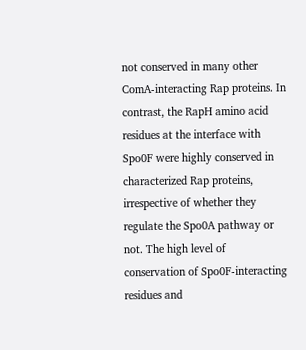not conserved in many other ComA-interacting Rap proteins. In contrast, the RapH amino acid residues at the interface with Spo0F were highly conserved in characterized Rap proteins, irrespective of whether they regulate the Spo0A pathway or not. The high level of conservation of Spo0F-interacting residues and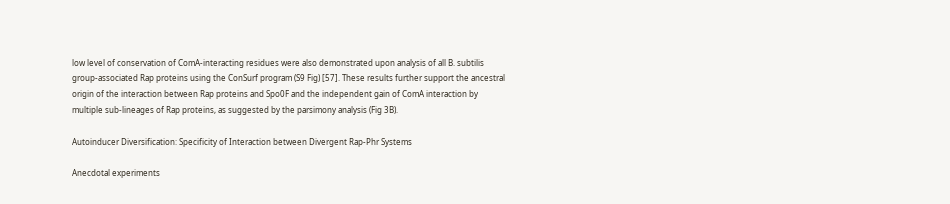low level of conservation of ComA-interacting residues were also demonstrated upon analysis of all B. subtilis group-associated Rap proteins using the ConSurf program (S9 Fig) [57]. These results further support the ancestral origin of the interaction between Rap proteins and Spo0F and the independent gain of ComA interaction by multiple sub-lineages of Rap proteins, as suggested by the parsimony analysis (Fig 3B).

Autoinducer Diversification: Specificity of Interaction between Divergent Rap-Phr Systems

Anecdotal experiments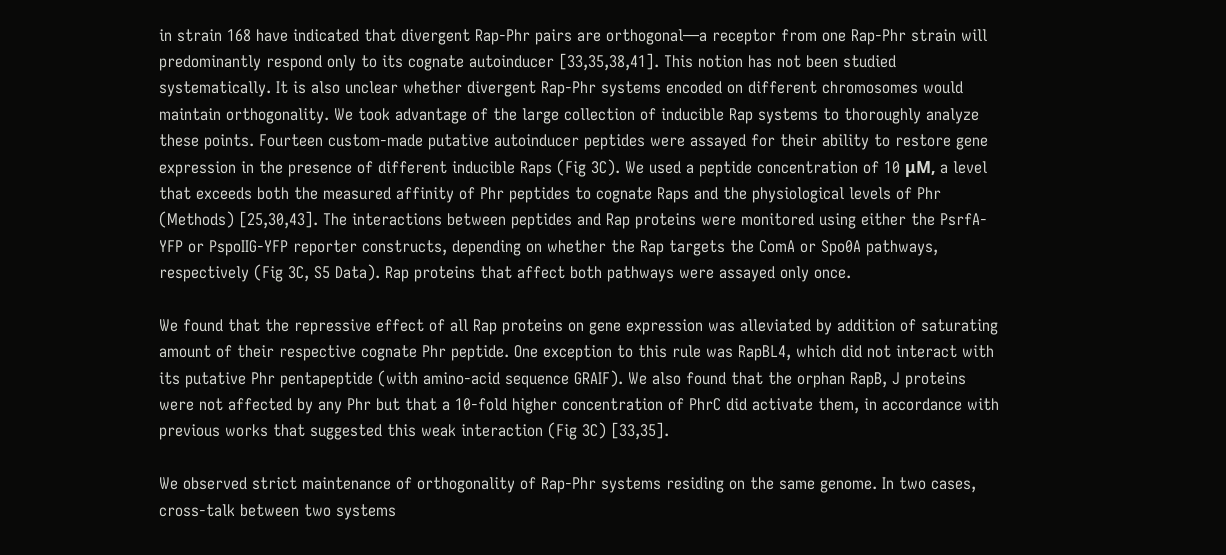in strain 168 have indicated that divergent Rap-Phr pairs are orthogonal—a receptor from one Rap-Phr strain will predominantly respond only to its cognate autoinducer [33,35,38,41]. This notion has not been studied systematically. It is also unclear whether divergent Rap-Phr systems encoded on different chromosomes would maintain orthogonality. We took advantage of the large collection of inducible Rap systems to thoroughly analyze these points. Fourteen custom-made putative autoinducer peptides were assayed for their ability to restore gene expression in the presence of different inducible Raps (Fig 3C). We used a peptide concentration of 10 μM, a level that exceeds both the measured affinity of Phr peptides to cognate Raps and the physiological levels of Phr (Methods) [25,30,43]. The interactions between peptides and Rap proteins were monitored using either the PsrfA-YFP or PspoIIG-YFP reporter constructs, depending on whether the Rap targets the ComA or Spo0A pathways, respectively (Fig 3C, S5 Data). Rap proteins that affect both pathways were assayed only once.

We found that the repressive effect of all Rap proteins on gene expression was alleviated by addition of saturating amount of their respective cognate Phr peptide. One exception to this rule was RapBL4, which did not interact with its putative Phr pentapeptide (with amino-acid sequence GRAIF). We also found that the orphan RapB, J proteins were not affected by any Phr but that a 10-fold higher concentration of PhrC did activate them, in accordance with previous works that suggested this weak interaction (Fig 3C) [33,35].

We observed strict maintenance of orthogonality of Rap-Phr systems residing on the same genome. In two cases, cross-talk between two systems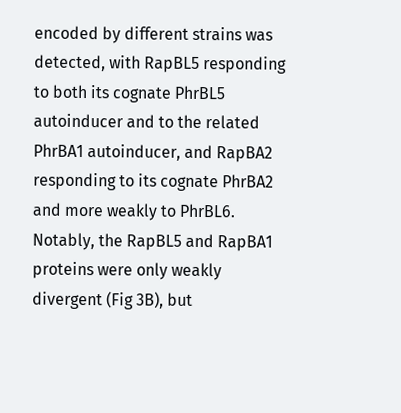encoded by different strains was detected, with RapBL5 responding to both its cognate PhrBL5 autoinducer and to the related PhrBA1 autoinducer, and RapBA2 responding to its cognate PhrBA2 and more weakly to PhrBL6. Notably, the RapBL5 and RapBA1 proteins were only weakly divergent (Fig 3B), but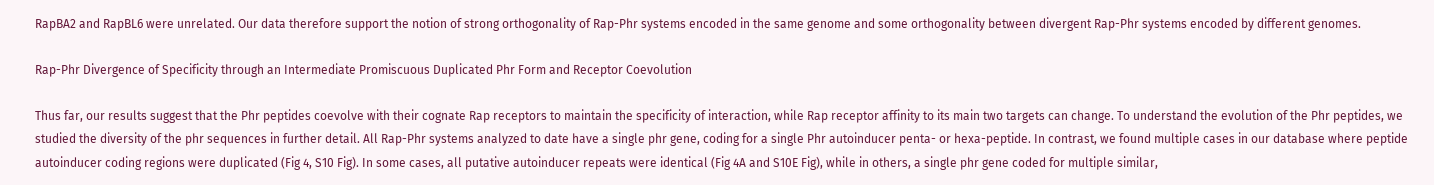RapBA2 and RapBL6 were unrelated. Our data therefore support the notion of strong orthogonality of Rap-Phr systems encoded in the same genome and some orthogonality between divergent Rap-Phr systems encoded by different genomes.

Rap-Phr Divergence of Specificity through an Intermediate Promiscuous Duplicated Phr Form and Receptor Coevolution

Thus far, our results suggest that the Phr peptides coevolve with their cognate Rap receptors to maintain the specificity of interaction, while Rap receptor affinity to its main two targets can change. To understand the evolution of the Phr peptides, we studied the diversity of the phr sequences in further detail. All Rap-Phr systems analyzed to date have a single phr gene, coding for a single Phr autoinducer penta- or hexa-peptide. In contrast, we found multiple cases in our database where peptide autoinducer coding regions were duplicated (Fig 4, S10 Fig). In some cases, all putative autoinducer repeats were identical (Fig 4A and S10E Fig), while in others, a single phr gene coded for multiple similar,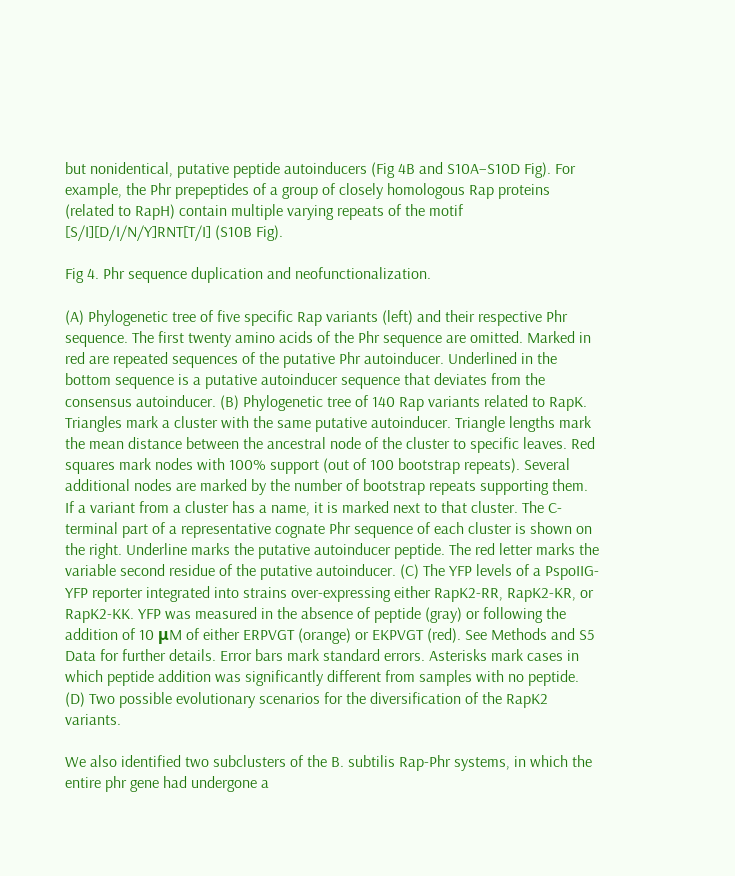but nonidentical, putative peptide autoinducers (Fig 4B and S10A–S10D Fig). For example, the Phr prepeptides of a group of closely homologous Rap proteins (related to RapH) contain multiple varying repeats of the motif [S/I][D/I/N/Y]RNT[T/I] (S10B Fig).

Fig 4. Phr sequence duplication and neofunctionalization.

(A) Phylogenetic tree of five specific Rap variants (left) and their respective Phr sequence. The first twenty amino acids of the Phr sequence are omitted. Marked in red are repeated sequences of the putative Phr autoinducer. Underlined in the bottom sequence is a putative autoinducer sequence that deviates from the consensus autoinducer. (B) Phylogenetic tree of 140 Rap variants related to RapK. Triangles mark a cluster with the same putative autoinducer. Triangle lengths mark the mean distance between the ancestral node of the cluster to specific leaves. Red squares mark nodes with 100% support (out of 100 bootstrap repeats). Several additional nodes are marked by the number of bootstrap repeats supporting them. If a variant from a cluster has a name, it is marked next to that cluster. The C-terminal part of a representative cognate Phr sequence of each cluster is shown on the right. Underline marks the putative autoinducer peptide. The red letter marks the variable second residue of the putative autoinducer. (C) The YFP levels of a PspoIIG-YFP reporter integrated into strains over-expressing either RapK2-RR, RapK2-KR, or RapK2-KK. YFP was measured in the absence of peptide (gray) or following the addition of 10 μM of either ERPVGT (orange) or EKPVGT (red). See Methods and S5 Data for further details. Error bars mark standard errors. Asterisks mark cases in which peptide addition was significantly different from samples with no peptide. (D) Two possible evolutionary scenarios for the diversification of the RapK2 variants.

We also identified two subclusters of the B. subtilis Rap-Phr systems, in which the entire phr gene had undergone a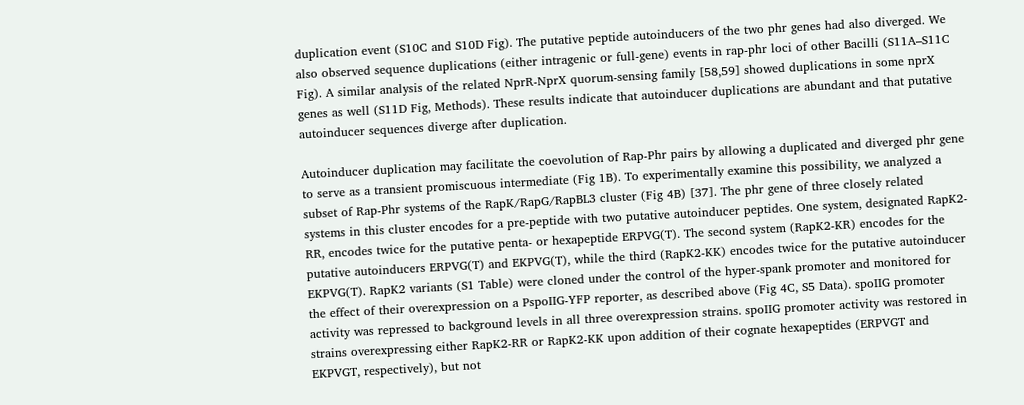duplication event (S10C and S10D Fig). The putative peptide autoinducers of the two phr genes had also diverged. We also observed sequence duplications (either intragenic or full-gene) events in rap-phr loci of other Bacilli (S11A–S11C Fig). A similar analysis of the related NprR-NprX quorum-sensing family [58,59] showed duplications in some nprX genes as well (S11D Fig, Methods). These results indicate that autoinducer duplications are abundant and that putative autoinducer sequences diverge after duplication.

Autoinducer duplication may facilitate the coevolution of Rap-Phr pairs by allowing a duplicated and diverged phr gene to serve as a transient promiscuous intermediate (Fig 1B). To experimentally examine this possibility, we analyzed a subset of Rap-Phr systems of the RapK/RapG/RapBL3 cluster (Fig 4B) [37]. The phr gene of three closely related systems in this cluster encodes for a pre-peptide with two putative autoinducer peptides. One system, designated RapK2-RR, encodes twice for the putative penta- or hexapeptide ERPVG(T). The second system (RapK2-KR) encodes for the putative autoinducers ERPVG(T) and EKPVG(T), while the third (RapK2-KK) encodes twice for the putative autoinducer EKPVG(T). RapK2 variants (S1 Table) were cloned under the control of the hyper-spank promoter and monitored for the effect of their overexpression on a PspoIIG-YFP reporter, as described above (Fig 4C, S5 Data). spoIIG promoter activity was repressed to background levels in all three overexpression strains. spoIIG promoter activity was restored in strains overexpressing either RapK2-RR or RapK2-KK upon addition of their cognate hexapeptides (ERPVGT and EKPVGT, respectively), but not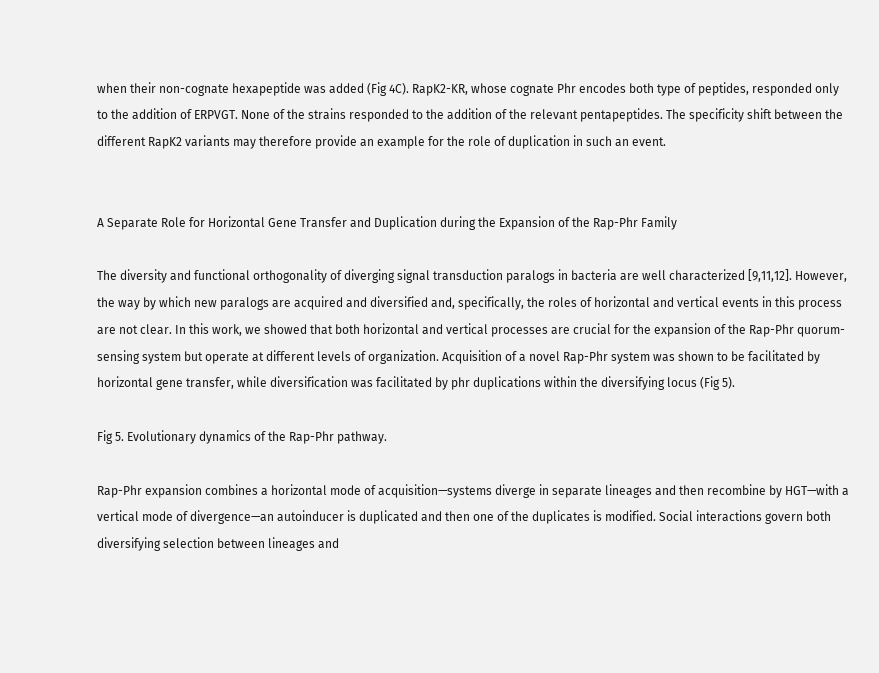when their non-cognate hexapeptide was added (Fig 4C). RapK2-KR, whose cognate Phr encodes both type of peptides, responded only to the addition of ERPVGT. None of the strains responded to the addition of the relevant pentapeptides. The specificity shift between the different RapK2 variants may therefore provide an example for the role of duplication in such an event.


A Separate Role for Horizontal Gene Transfer and Duplication during the Expansion of the Rap-Phr Family

The diversity and functional orthogonality of diverging signal transduction paralogs in bacteria are well characterized [9,11,12]. However, the way by which new paralogs are acquired and diversified and, specifically, the roles of horizontal and vertical events in this process are not clear. In this work, we showed that both horizontal and vertical processes are crucial for the expansion of the Rap-Phr quorum-sensing system but operate at different levels of organization. Acquisition of a novel Rap-Phr system was shown to be facilitated by horizontal gene transfer, while diversification was facilitated by phr duplications within the diversifying locus (Fig 5).

Fig 5. Evolutionary dynamics of the Rap-Phr pathway.

Rap-Phr expansion combines a horizontal mode of acquisition—systems diverge in separate lineages and then recombine by HGT—with a vertical mode of divergence—an autoinducer is duplicated and then one of the duplicates is modified. Social interactions govern both diversifying selection between lineages and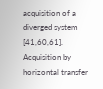acquisition of a diverged system [41,60,61]. Acquisition by horizontal transfer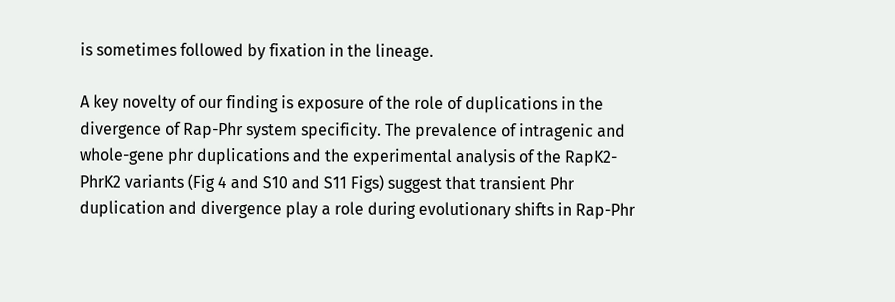is sometimes followed by fixation in the lineage.

A key novelty of our finding is exposure of the role of duplications in the divergence of Rap-Phr system specificity. The prevalence of intragenic and whole-gene phr duplications and the experimental analysis of the RapK2-PhrK2 variants (Fig 4 and S10 and S11 Figs) suggest that transient Phr duplication and divergence play a role during evolutionary shifts in Rap-Phr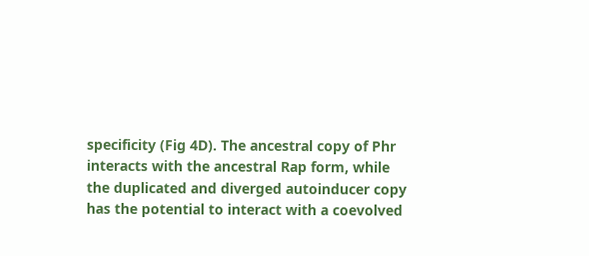specificity (Fig 4D). The ancestral copy of Phr interacts with the ancestral Rap form, while the duplicated and diverged autoinducer copy has the potential to interact with a coevolved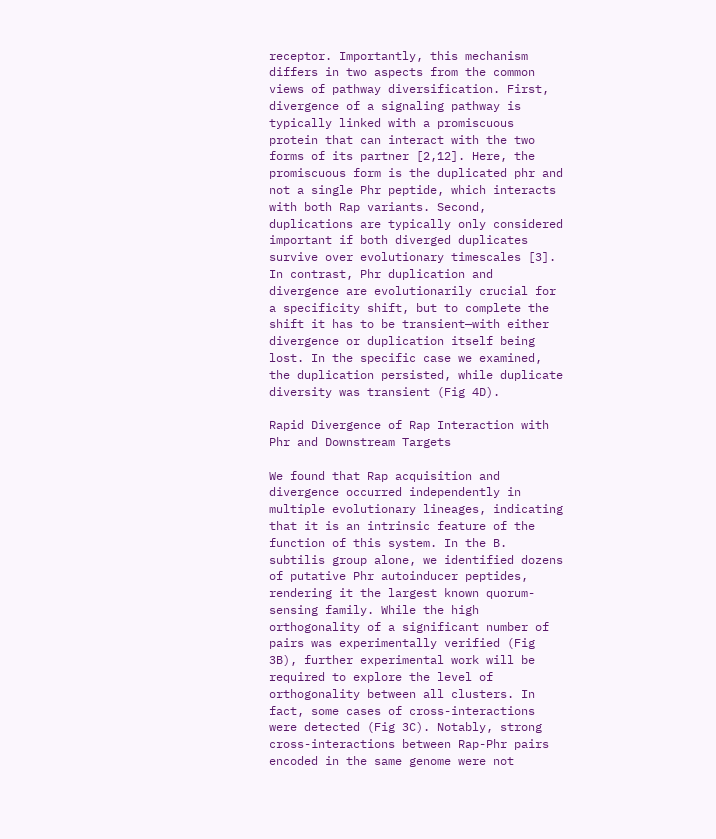receptor. Importantly, this mechanism differs in two aspects from the common views of pathway diversification. First, divergence of a signaling pathway is typically linked with a promiscuous protein that can interact with the two forms of its partner [2,12]. Here, the promiscuous form is the duplicated phr and not a single Phr peptide, which interacts with both Rap variants. Second, duplications are typically only considered important if both diverged duplicates survive over evolutionary timescales [3]. In contrast, Phr duplication and divergence are evolutionarily crucial for a specificity shift, but to complete the shift it has to be transient—with either divergence or duplication itself being lost. In the specific case we examined, the duplication persisted, while duplicate diversity was transient (Fig 4D).

Rapid Divergence of Rap Interaction with Phr and Downstream Targets

We found that Rap acquisition and divergence occurred independently in multiple evolutionary lineages, indicating that it is an intrinsic feature of the function of this system. In the B. subtilis group alone, we identified dozens of putative Phr autoinducer peptides, rendering it the largest known quorum-sensing family. While the high orthogonality of a significant number of pairs was experimentally verified (Fig 3B), further experimental work will be required to explore the level of orthogonality between all clusters. In fact, some cases of cross-interactions were detected (Fig 3C). Notably, strong cross-interactions between Rap-Phr pairs encoded in the same genome were not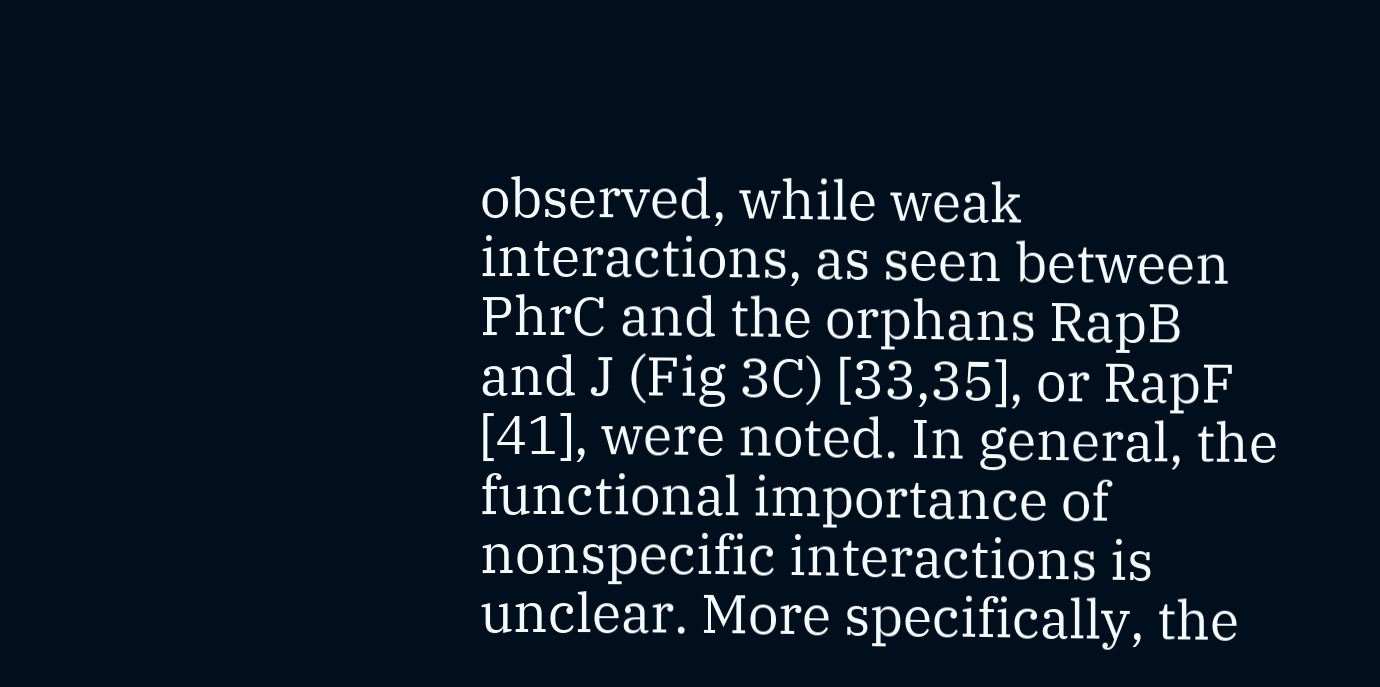observed, while weak interactions, as seen between PhrC and the orphans RapB and J (Fig 3C) [33,35], or RapF [41], were noted. In general, the functional importance of nonspecific interactions is unclear. More specifically, the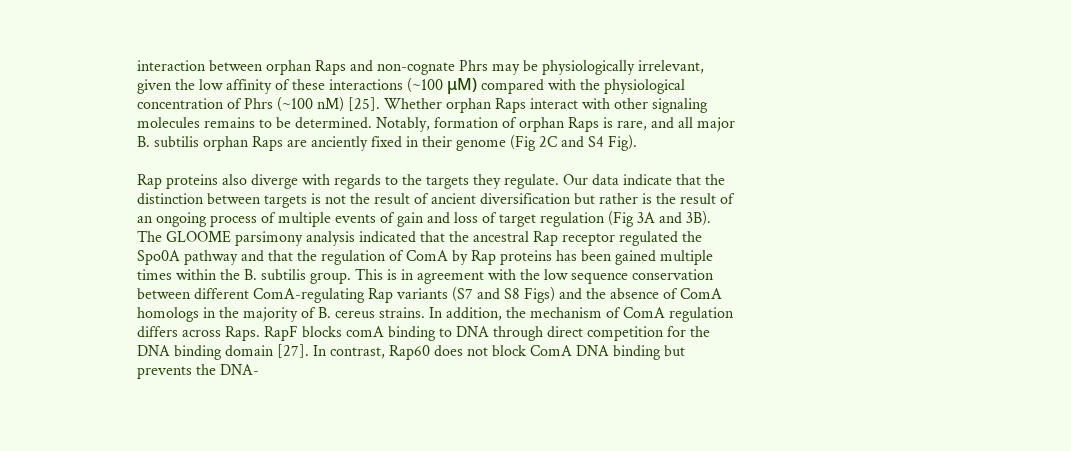interaction between orphan Raps and non-cognate Phrs may be physiologically irrelevant, given the low affinity of these interactions (~100 μM) compared with the physiological concentration of Phrs (~100 nM) [25]. Whether orphan Raps interact with other signaling molecules remains to be determined. Notably, formation of orphan Raps is rare, and all major B. subtilis orphan Raps are anciently fixed in their genome (Fig 2C and S4 Fig).

Rap proteins also diverge with regards to the targets they regulate. Our data indicate that the distinction between targets is not the result of ancient diversification but rather is the result of an ongoing process of multiple events of gain and loss of target regulation (Fig 3A and 3B). The GLOOME parsimony analysis indicated that the ancestral Rap receptor regulated the Spo0A pathway and that the regulation of ComA by Rap proteins has been gained multiple times within the B. subtilis group. This is in agreement with the low sequence conservation between different ComA-regulating Rap variants (S7 and S8 Figs) and the absence of ComA homologs in the majority of B. cereus strains. In addition, the mechanism of ComA regulation differs across Raps. RapF blocks comA binding to DNA through direct competition for the DNA binding domain [27]. In contrast, Rap60 does not block ComA DNA binding but prevents the DNA-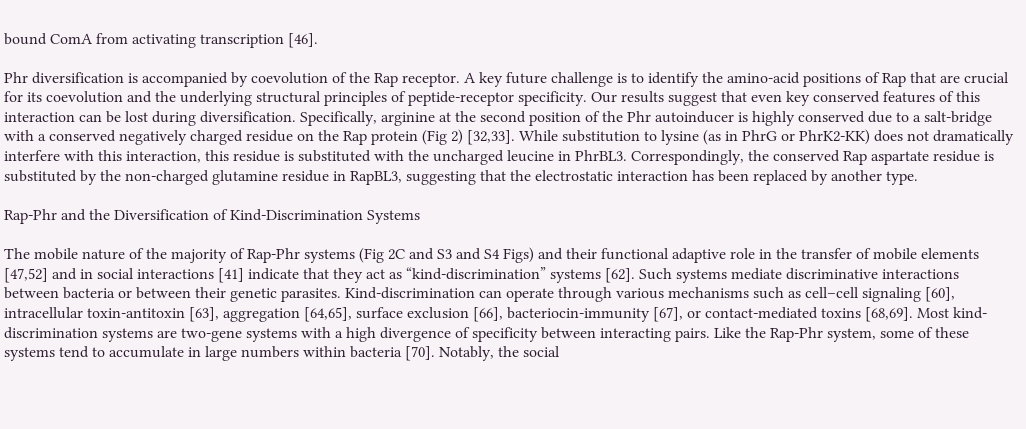bound ComA from activating transcription [46].

Phr diversification is accompanied by coevolution of the Rap receptor. A key future challenge is to identify the amino-acid positions of Rap that are crucial for its coevolution and the underlying structural principles of peptide-receptor specificity. Our results suggest that even key conserved features of this interaction can be lost during diversification. Specifically, arginine at the second position of the Phr autoinducer is highly conserved due to a salt-bridge with a conserved negatively charged residue on the Rap protein (Fig 2) [32,33]. While substitution to lysine (as in PhrG or PhrK2-KK) does not dramatically interfere with this interaction, this residue is substituted with the uncharged leucine in PhrBL3. Correspondingly, the conserved Rap aspartate residue is substituted by the non-charged glutamine residue in RapBL3, suggesting that the electrostatic interaction has been replaced by another type.

Rap-Phr and the Diversification of Kind-Discrimination Systems

The mobile nature of the majority of Rap-Phr systems (Fig 2C and S3 and S4 Figs) and their functional adaptive role in the transfer of mobile elements [47,52] and in social interactions [41] indicate that they act as “kind-discrimination” systems [62]. Such systems mediate discriminative interactions between bacteria or between their genetic parasites. Kind-discrimination can operate through various mechanisms such as cell–cell signaling [60], intracellular toxin-antitoxin [63], aggregation [64,65], surface exclusion [66], bacteriocin-immunity [67], or contact-mediated toxins [68,69]. Most kind-discrimination systems are two-gene systems with a high divergence of specificity between interacting pairs. Like the Rap-Phr system, some of these systems tend to accumulate in large numbers within bacteria [70]. Notably, the social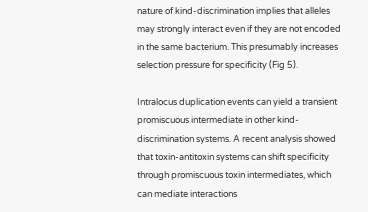nature of kind-discrimination implies that alleles may strongly interact even if they are not encoded in the same bacterium. This presumably increases selection pressure for specificity (Fig 5).

Intralocus duplication events can yield a transient promiscuous intermediate in other kind-discrimination systems. A recent analysis showed that toxin-antitoxin systems can shift specificity through promiscuous toxin intermediates, which can mediate interactions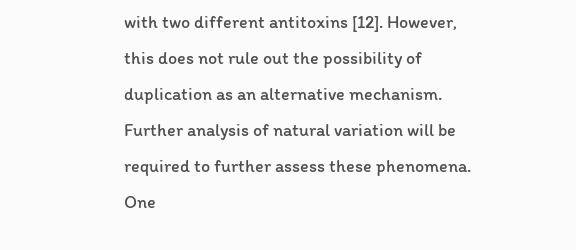with two different antitoxins [12]. However, this does not rule out the possibility of duplication as an alternative mechanism. Further analysis of natural variation will be required to further assess these phenomena. One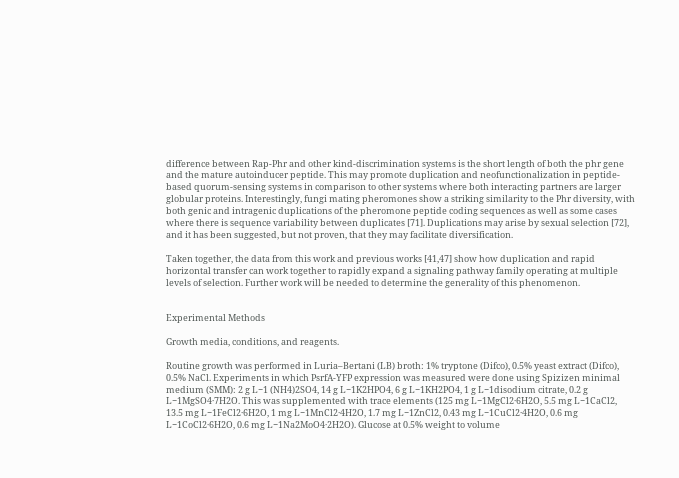difference between Rap-Phr and other kind-discrimination systems is the short length of both the phr gene and the mature autoinducer peptide. This may promote duplication and neofunctionalization in peptide-based quorum-sensing systems in comparison to other systems where both interacting partners are larger globular proteins. Interestingly, fungi mating pheromones show a striking similarity to the Phr diversity, with both genic and intragenic duplications of the pheromone peptide coding sequences as well as some cases where there is sequence variability between duplicates [71]. Duplications may arise by sexual selection [72], and it has been suggested, but not proven, that they may facilitate diversification.

Taken together, the data from this work and previous works [41,47] show how duplication and rapid horizontal transfer can work together to rapidly expand a signaling pathway family operating at multiple levels of selection. Further work will be needed to determine the generality of this phenomenon.


Experimental Methods

Growth media, conditions, and reagents.

Routine growth was performed in Luria–Bertani (LB) broth: 1% tryptone (Difco), 0.5% yeast extract (Difco), 0.5% NaCl. Experiments in which PsrfA-YFP expression was measured were done using Spizizen minimal medium (SMM): 2 g L−1 (NH4)2SO4, 14 g L−1K2HPO4, 6 g L−1KH2PO4, 1 g L−1disodium citrate, 0.2 g L−1MgSO4·7H2O. This was supplemented with trace elements (125 mg L−1MgCl2·6H2O, 5.5 mg L−1CaCl2, 13.5 mg L−1FeCl2·6H2O, 1 mg L−1MnCl2·4H2O, 1.7 mg L−1ZnCl2, 0.43 mg L−1CuCl2·4H2O, 0.6 mg L−1CoCl2·6H2O, 0.6 mg L−1Na2MoO4·2H2O). Glucose at 0.5% weight to volume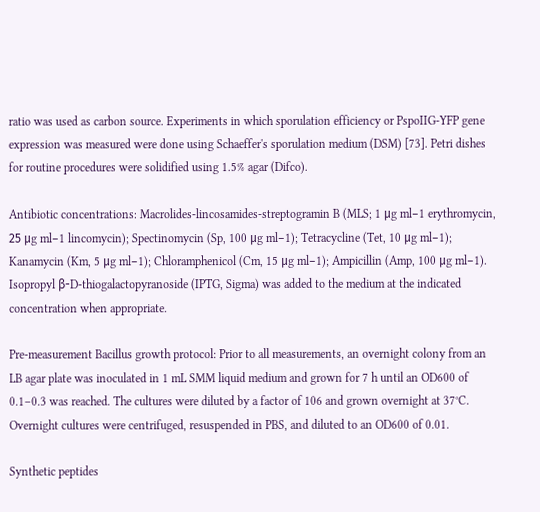ratio was used as carbon source. Experiments in which sporulation efficiency or PspoIIG-YFP gene expression was measured were done using Schaeffer's sporulation medium (DSM) [73]. Petri dishes for routine procedures were solidified using 1.5% agar (Difco).

Antibiotic concentrations: Macrolides-lincosamides-streptogramin B (MLS; 1 μg ml−1 erythromycin, 25 μg ml−1 lincomycin); Spectinomycin (Sp, 100 μg ml−1); Tetracycline (Tet, 10 μg ml−1); Kanamycin (Km, 5 μg ml−1); Chloramphenicol (Cm, 15 μg ml−1); Ampicillin (Amp, 100 μg ml−1). Isopropyl β-D-thiogalactopyranoside (IPTG, Sigma) was added to the medium at the indicated concentration when appropriate.

Pre-measurement Bacillus growth protocol: Prior to all measurements, an overnight colony from an LB agar plate was inoculated in 1 mL SMM liquid medium and grown for 7 h until an OD600 of 0.1–0.3 was reached. The cultures were diluted by a factor of 106 and grown overnight at 37°C. Overnight cultures were centrifuged, resuspended in PBS, and diluted to an OD600 of 0.01.

Synthetic peptides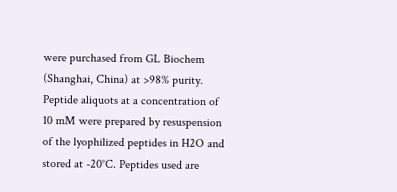were purchased from GL Biochem (Shanghai, China) at >98% purity. Peptide aliquots at a concentration of 10 mM were prepared by resuspension of the lyophilized peptides in H2O and stored at -20°C. Peptides used are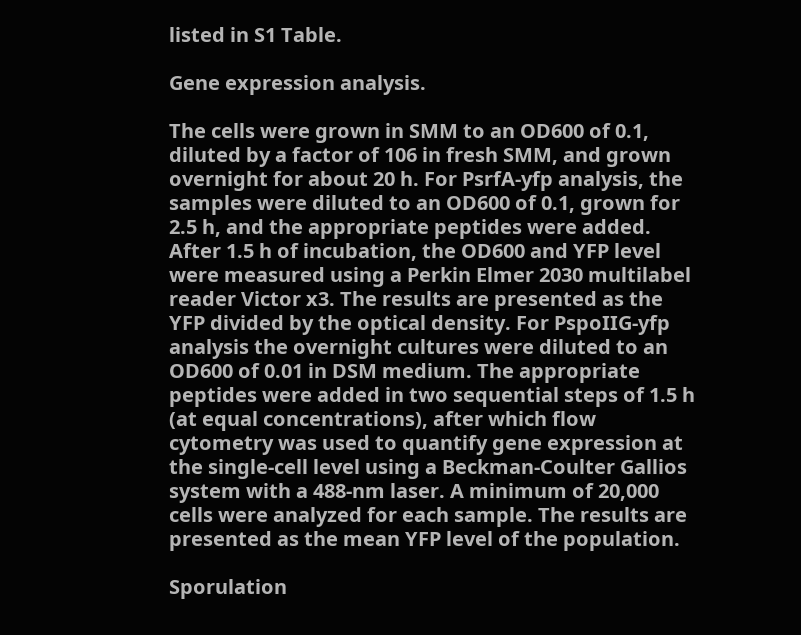listed in S1 Table.

Gene expression analysis.

The cells were grown in SMM to an OD600 of 0.1, diluted by a factor of 106 in fresh SMM, and grown overnight for about 20 h. For PsrfA-yfp analysis, the samples were diluted to an OD600 of 0.1, grown for 2.5 h, and the appropriate peptides were added. After 1.5 h of incubation, the OD600 and YFP level were measured using a Perkin Elmer 2030 multilabel reader Victor x3. The results are presented as the YFP divided by the optical density. For PspoIIG-yfp analysis the overnight cultures were diluted to an OD600 of 0.01 in DSM medium. The appropriate peptides were added in two sequential steps of 1.5 h (at equal concentrations), after which flow cytometry was used to quantify gene expression at the single-cell level using a Beckman-Coulter Gallios system with a 488-nm laser. A minimum of 20,000 cells were analyzed for each sample. The results are presented as the mean YFP level of the population.

Sporulation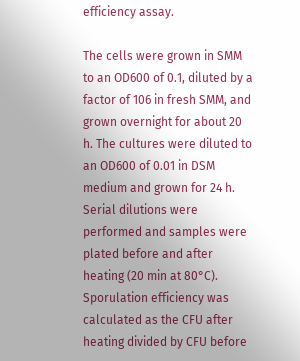efficiency assay.

The cells were grown in SMM to an OD600 of 0.1, diluted by a factor of 106 in fresh SMM, and grown overnight for about 20 h. The cultures were diluted to an OD600 of 0.01 in DSM medium and grown for 24 h. Serial dilutions were performed and samples were plated before and after heating (20 min at 80°C). Sporulation efficiency was calculated as the CFU after heating divided by CFU before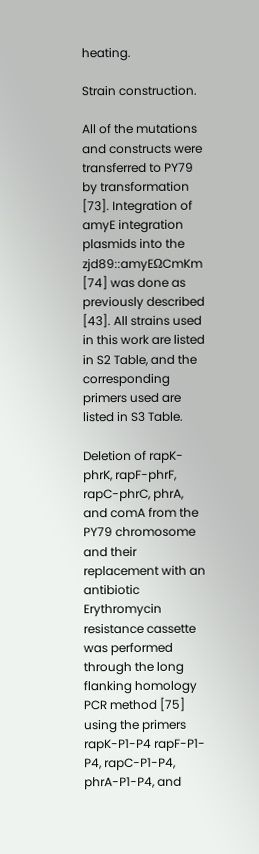heating.

Strain construction.

All of the mutations and constructs were transferred to PY79 by transformation [73]. Integration of amyE integration plasmids into the zjd89::amyEΩCmKm [74] was done as previously described [43]. All strains used in this work are listed in S2 Table, and the corresponding primers used are listed in S3 Table.

Deletion of rapK-phrK, rapF-phrF, rapC-phrC, phrA, and comA from the PY79 chromosome and their replacement with an antibiotic Erythromycin resistance cassette was performed through the long flanking homology PCR method [75] using the primers rapK-P1-P4 rapF-P1-P4, rapC-P1-P4, phrA-P1-P4, and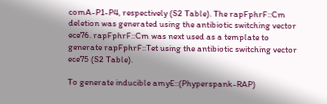comA-P1-P4, respectively (S2 Table). The rapFphrF::Cm deletion was generated using the antibiotic switching vector ece76. rapFphrF::Cm was next used as a template to generate rapFphrF::Tet using the antibiotic switching vector ece75 (S2 Table).

To generate inducible amyE::(Phyperspank-RAP)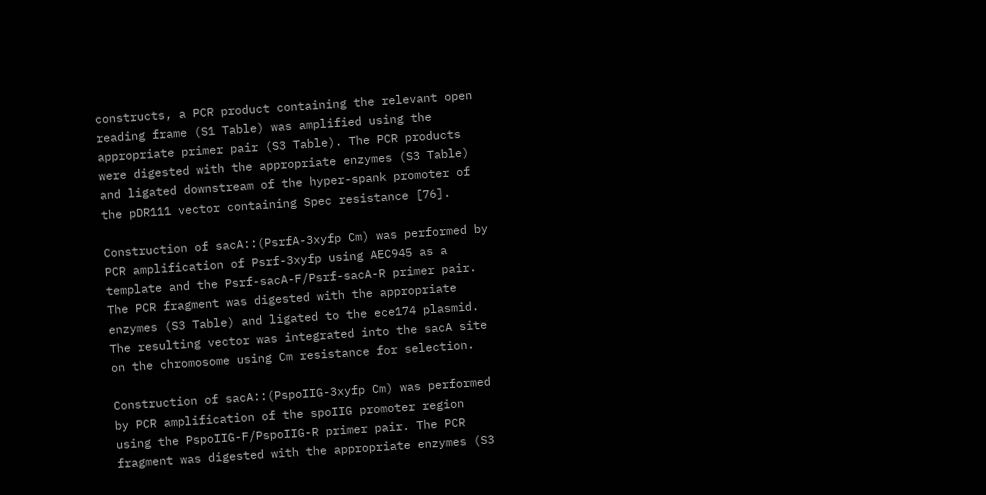constructs, a PCR product containing the relevant open reading frame (S1 Table) was amplified using the appropriate primer pair (S3 Table). The PCR products were digested with the appropriate enzymes (S3 Table) and ligated downstream of the hyper-spank promoter of the pDR111 vector containing Spec resistance [76].

Construction of sacA::(PsrfA-3xyfp Cm) was performed by PCR amplification of Psrf-3xyfp using AEC945 as a template and the Psrf-sacA-F/Psrf-sacA-R primer pair. The PCR fragment was digested with the appropriate enzymes (S3 Table) and ligated to the ece174 plasmid. The resulting vector was integrated into the sacA site on the chromosome using Cm resistance for selection.

Construction of sacA::(PspoIIG-3xyfp Cm) was performed by PCR amplification of the spoIIG promoter region using the PspoIIG-F/PspoIIG-R primer pair. The PCR fragment was digested with the appropriate enzymes (S3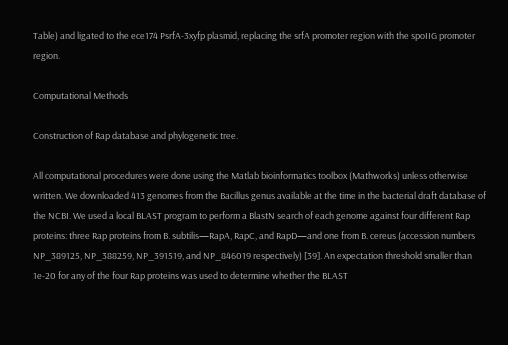Table) and ligated to the ece174 PsrfA-3xyfp plasmid, replacing the srfA promoter region with the spoIIG promoter region.

Computational Methods

Construction of Rap database and phylogenetic tree.

All computational procedures were done using the Matlab bioinformatics toolbox (Mathworks) unless otherwise written. We downloaded 413 genomes from the Bacillus genus available at the time in the bacterial draft database of the NCBI. We used a local BLAST program to perform a BlastN search of each genome against four different Rap proteins: three Rap proteins from B. subtilis—RapA, RapC, and RapD—and one from B. cereus (accession numbers NP_389125, NP_388259, NP_391519, and NP_846019 respectively) [39]. An expectation threshold smaller than 1e-20 for any of the four Rap proteins was used to determine whether the BLAST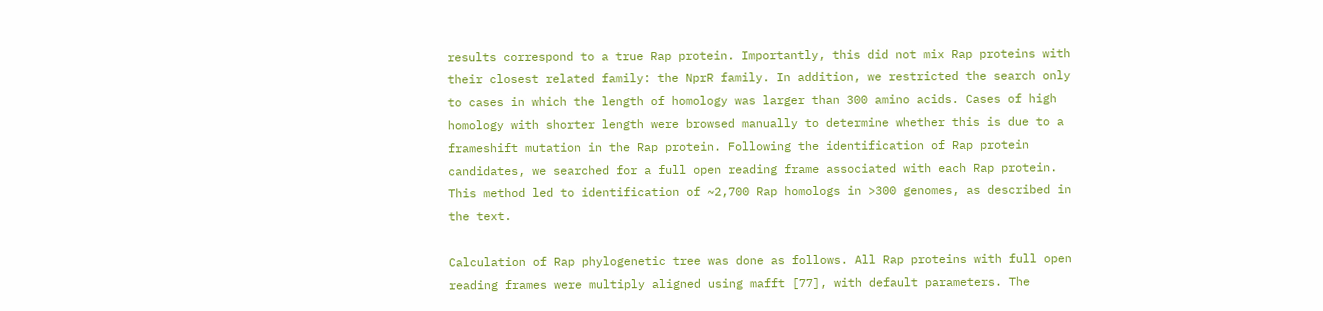results correspond to a true Rap protein. Importantly, this did not mix Rap proteins with their closest related family: the NprR family. In addition, we restricted the search only to cases in which the length of homology was larger than 300 amino acids. Cases of high homology with shorter length were browsed manually to determine whether this is due to a frameshift mutation in the Rap protein. Following the identification of Rap protein candidates, we searched for a full open reading frame associated with each Rap protein. This method led to identification of ~2,700 Rap homologs in >300 genomes, as described in the text.

Calculation of Rap phylogenetic tree was done as follows. All Rap proteins with full open reading frames were multiply aligned using mafft [77], with default parameters. The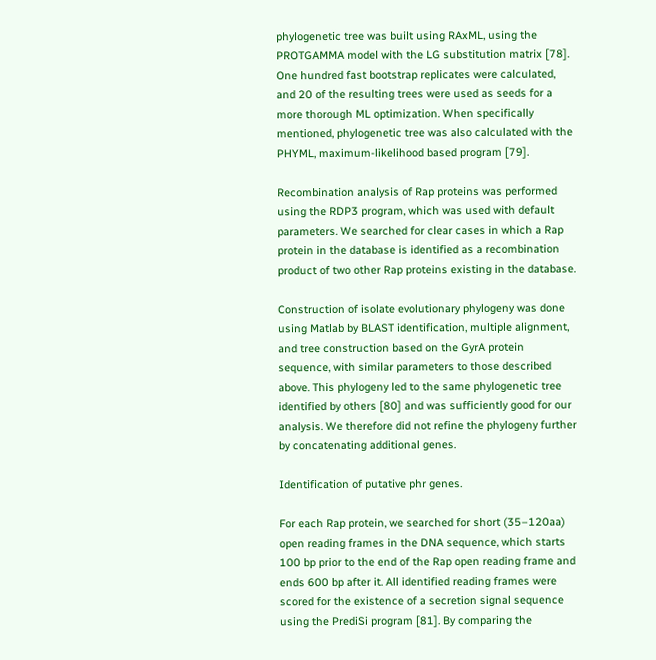phylogenetic tree was built using RAxML, using the PROTGAMMA model with the LG substitution matrix [78]. One hundred fast bootstrap replicates were calculated, and 20 of the resulting trees were used as seeds for a more thorough ML optimization. When specifically mentioned, phylogenetic tree was also calculated with the PHYML, maximum-likelihood based program [79].

Recombination analysis of Rap proteins was performed using the RDP3 program, which was used with default parameters. We searched for clear cases in which a Rap protein in the database is identified as a recombination product of two other Rap proteins existing in the database.

Construction of isolate evolutionary phylogeny was done using Matlab by BLAST identification, multiple alignment, and tree construction based on the GyrA protein sequence, with similar parameters to those described above. This phylogeny led to the same phylogenetic tree identified by others [80] and was sufficiently good for our analysis. We therefore did not refine the phylogeny further by concatenating additional genes.

Identification of putative phr genes.

For each Rap protein, we searched for short (35–120aa) open reading frames in the DNA sequence, which starts 100 bp prior to the end of the Rap open reading frame and ends 600 bp after it. All identified reading frames were scored for the existence of a secretion signal sequence using the PrediSi program [81]. By comparing the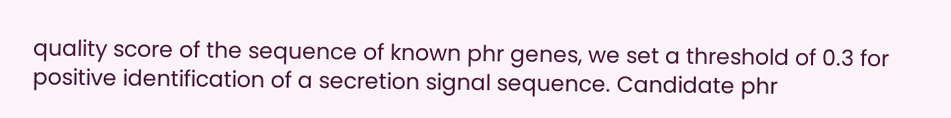quality score of the sequence of known phr genes, we set a threshold of 0.3 for positive identification of a secretion signal sequence. Candidate phr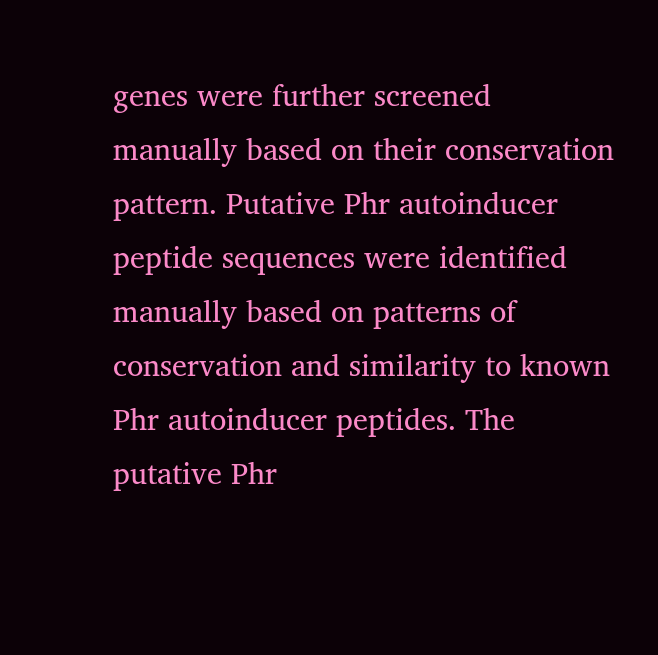genes were further screened manually based on their conservation pattern. Putative Phr autoinducer peptide sequences were identified manually based on patterns of conservation and similarity to known Phr autoinducer peptides. The putative Phr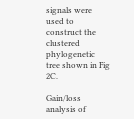signals were used to construct the clustered phylogenetic tree shown in Fig 2C.

Gain/loss analysis of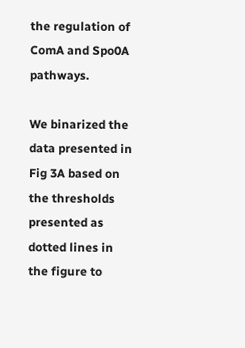the regulation of ComA and Spo0A pathways.

We binarized the data presented in Fig 3A based on the thresholds presented as dotted lines in the figure to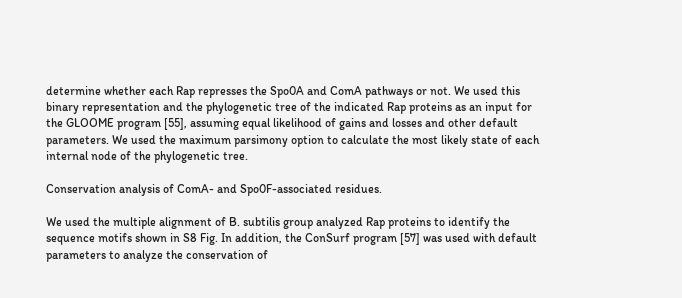determine whether each Rap represses the Spo0A and ComA pathways or not. We used this binary representation and the phylogenetic tree of the indicated Rap proteins as an input for the GLOOME program [55], assuming equal likelihood of gains and losses and other default parameters. We used the maximum parsimony option to calculate the most likely state of each internal node of the phylogenetic tree.

Conservation analysis of ComA- and Spo0F-associated residues.

We used the multiple alignment of B. subtilis group analyzed Rap proteins to identify the sequence motifs shown in S8 Fig. In addition, the ConSurf program [57] was used with default parameters to analyze the conservation of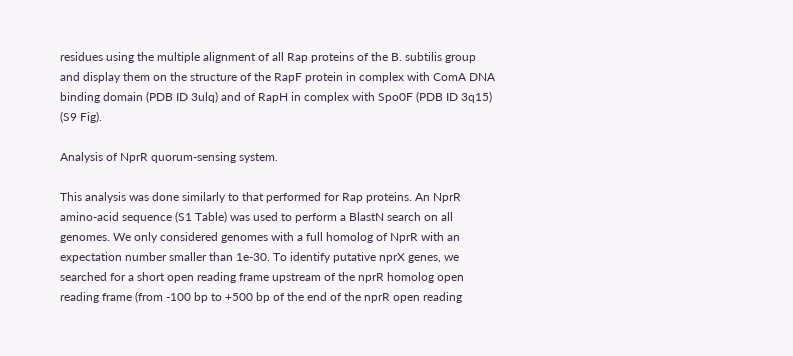residues using the multiple alignment of all Rap proteins of the B. subtilis group and display them on the structure of the RapF protein in complex with ComA DNA binding domain (PDB ID 3ulq) and of RapH in complex with Spo0F (PDB ID 3q15) (S9 Fig).

Analysis of NprR quorum-sensing system.

This analysis was done similarly to that performed for Rap proteins. An NprR amino-acid sequence (S1 Table) was used to perform a BlastN search on all genomes. We only considered genomes with a full homolog of NprR with an expectation number smaller than 1e-30. To identify putative nprX genes, we searched for a short open reading frame upstream of the nprR homolog open reading frame (from -100 bp to +500 bp of the end of the nprR open reading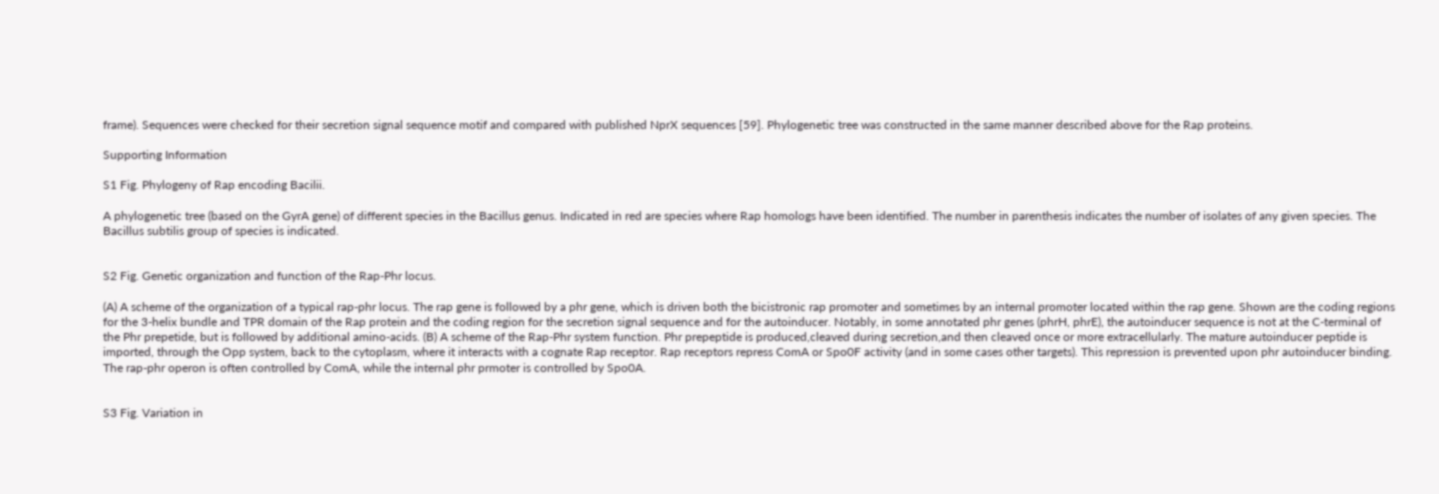frame). Sequences were checked for their secretion signal sequence motif and compared with published NprX sequences [59]. Phylogenetic tree was constructed in the same manner described above for the Rap proteins.

Supporting Information

S1 Fig. Phylogeny of Rap encoding Bacilii.

A phylogenetic tree (based on the GyrA gene) of different species in the Bacillus genus. Indicated in red are species where Rap homologs have been identified. The number in parenthesis indicates the number of isolates of any given species. The Bacillus subtilis group of species is indicated.


S2 Fig. Genetic organization and function of the Rap-Phr locus.

(A) A scheme of the organization of a typical rap-phr locus. The rap gene is followed by a phr gene, which is driven both the bicistronic rap promoter and sometimes by an internal promoter located within the rap gene. Shown are the coding regions for the 3-helix bundle and TPR domain of the Rap protein and the coding region for the secretion signal sequence and for the autoinducer. Notably, in some annotated phr genes (phrH, phrE), the autoinducer sequence is not at the C-terminal of the Phr prepetide, but is followed by additional amino-acids. (B) A scheme of the Rap-Phr system function. Phr prepeptide is produced,cleaved during secretion,and then cleaved once or more extracellularly. The mature autoinducer peptide is imported, through the Opp system, back to the cytoplasm, where it interacts with a cognate Rap receptor. Rap receptors repress ComA or Spo0F activity (and in some cases other targets). This repression is prevented upon phr autoinducer binding. The rap-phr operon is often controlled by ComA, while the internal phr prmoter is controlled by Spo0A.


S3 Fig. Variation in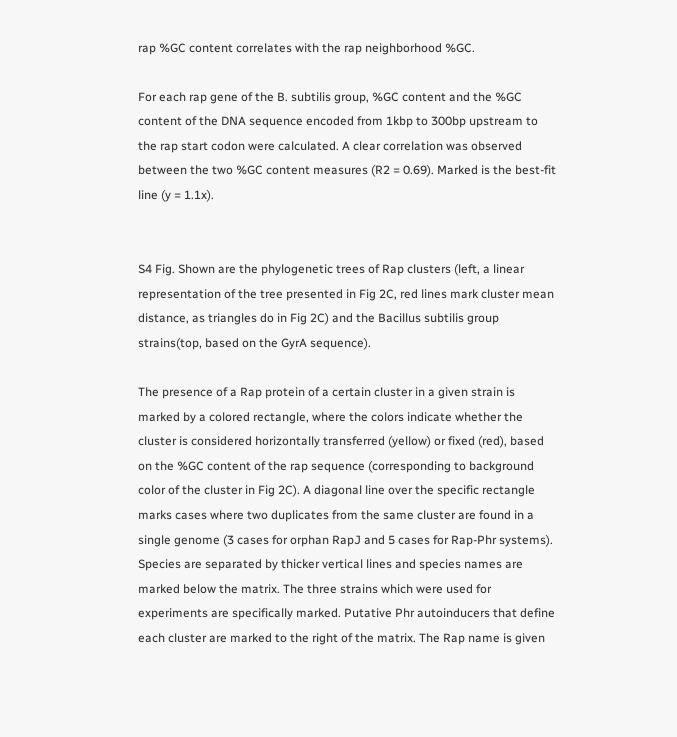rap %GC content correlates with the rap neighborhood %GC.

For each rap gene of the B. subtilis group, %GC content and the %GC content of the DNA sequence encoded from 1kbp to 300bp upstream to the rap start codon were calculated. A clear correlation was observed between the two %GC content measures (R2 = 0.69). Marked is the best-fit line (y = 1.1x).


S4 Fig. Shown are the phylogenetic trees of Rap clusters (left, a linear representation of the tree presented in Fig 2C, red lines mark cluster mean distance, as triangles do in Fig 2C) and the Bacillus subtilis group strains(top, based on the GyrA sequence).

The presence of a Rap protein of a certain cluster in a given strain is marked by a colored rectangle, where the colors indicate whether the cluster is considered horizontally transferred (yellow) or fixed (red), based on the %GC content of the rap sequence (corresponding to background color of the cluster in Fig 2C). A diagonal line over the specific rectangle marks cases where two duplicates from the same cluster are found in a single genome (3 cases for orphan RapJ and 5 cases for Rap-Phr systems). Species are separated by thicker vertical lines and species names are marked below the matrix. The three strains which were used for experiments are specifically marked. Putative Phr autoinducers that define each cluster are marked to the right of the matrix. The Rap name is given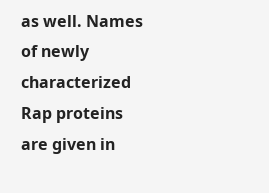as well. Names of newly characterized Rap proteins are given in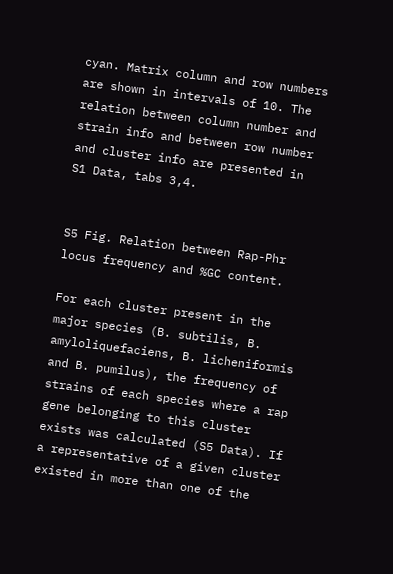cyan. Matrix column and row numbers are shown in intervals of 10. The relation between column number and strain info and between row number and cluster info are presented in S1 Data, tabs 3,4.


S5 Fig. Relation between Rap-Phr locus frequency and %GC content.

For each cluster present in the major species (B. subtilis, B. amyloliquefaciens, B. licheniformis and B. pumilus), the frequency of strains of each species where a rap gene belonging to this cluster exists was calculated (S5 Data). If a representative of a given cluster existed in more than one of the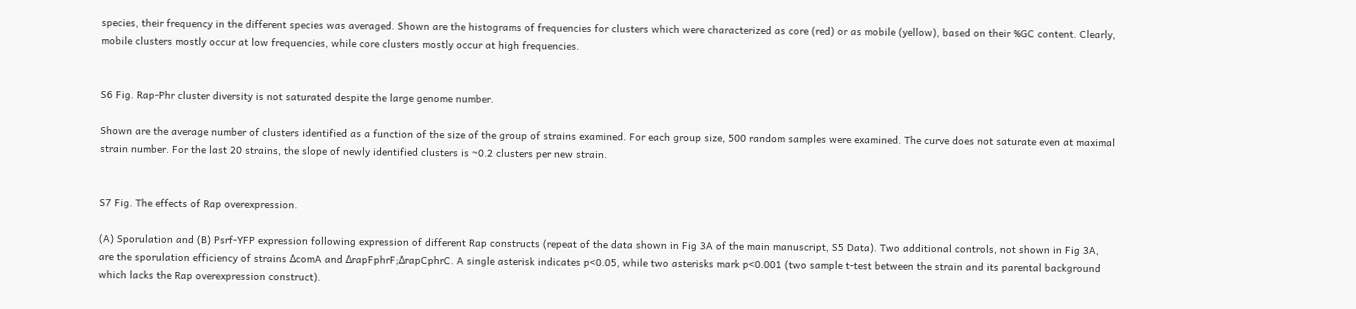species, their frequency in the different species was averaged. Shown are the histograms of frequencies for clusters which were characterized as core (red) or as mobile (yellow), based on their %GC content. Clearly, mobile clusters mostly occur at low frequencies, while core clusters mostly occur at high frequencies.


S6 Fig. Rap-Phr cluster diversity is not saturated despite the large genome number.

Shown are the average number of clusters identified as a function of the size of the group of strains examined. For each group size, 500 random samples were examined. The curve does not saturate even at maximal strain number. For the last 20 strains, the slope of newly identified clusters is ~0.2 clusters per new strain.


S7 Fig. The effects of Rap overexpression.

(A) Sporulation and (B) Psrf-YFP expression following expression of different Rap constructs (repeat of the data shown in Fig 3A of the main manuscript, S5 Data). Two additional controls, not shown in Fig 3A, are the sporulation efficiency of strains ΔcomA and ΔrapFphrF;ΔrapCphrC. A single asterisk indicates p<0.05, while two asterisks mark p<0.001 (two sample t-test between the strain and its parental background which lacks the Rap overexpression construct).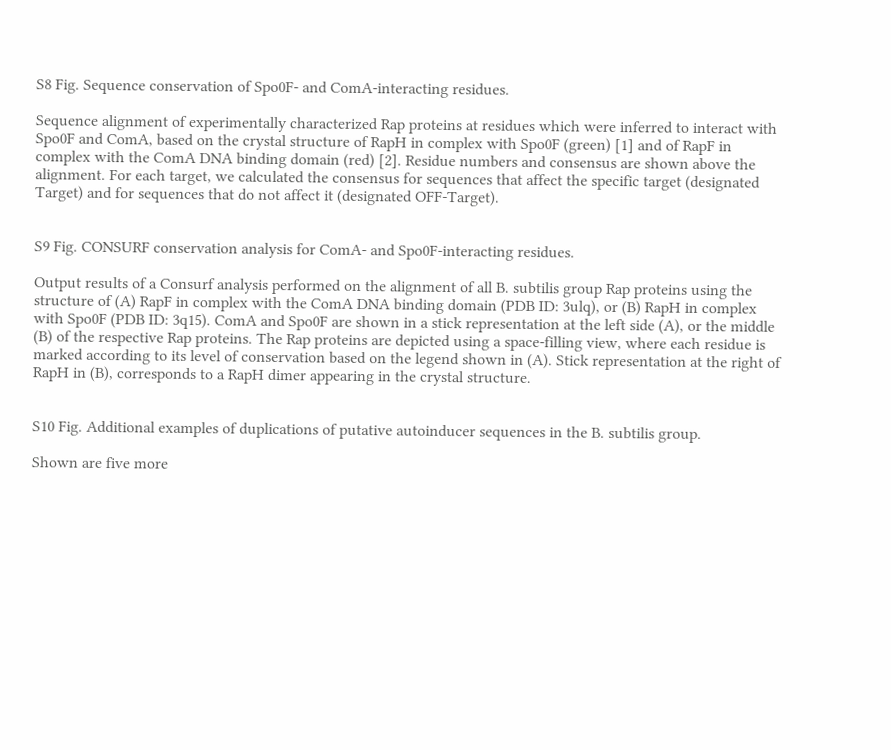S8 Fig. Sequence conservation of Spo0F- and ComA-interacting residues.

Sequence alignment of experimentally characterized Rap proteins at residues which were inferred to interact with Spo0F and ComA, based on the crystal structure of RapH in complex with Spo0F (green) [1] and of RapF in complex with the ComA DNA binding domain (red) [2]. Residue numbers and consensus are shown above the alignment. For each target, we calculated the consensus for sequences that affect the specific target (designated Target) and for sequences that do not affect it (designated OFF-Target).


S9 Fig. CONSURF conservation analysis for ComA- and Spo0F-interacting residues.

Output results of a Consurf analysis performed on the alignment of all B. subtilis group Rap proteins using the structure of (A) RapF in complex with the ComA DNA binding domain (PDB ID: 3ulq), or (B) RapH in complex with Spo0F (PDB ID: 3q15). ComA and Spo0F are shown in a stick representation at the left side (A), or the middle (B) of the respective Rap proteins. The Rap proteins are depicted using a space-filling view, where each residue is marked according to its level of conservation based on the legend shown in (A). Stick representation at the right of RapH in (B), corresponds to a RapH dimer appearing in the crystal structure.


S10 Fig. Additional examples of duplications of putative autoinducer sequences in the B. subtilis group.

Shown are five more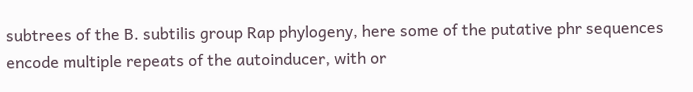subtrees of the B. subtilis group Rap phylogeny, here some of the putative phr sequences encode multiple repeats of the autoinducer, with or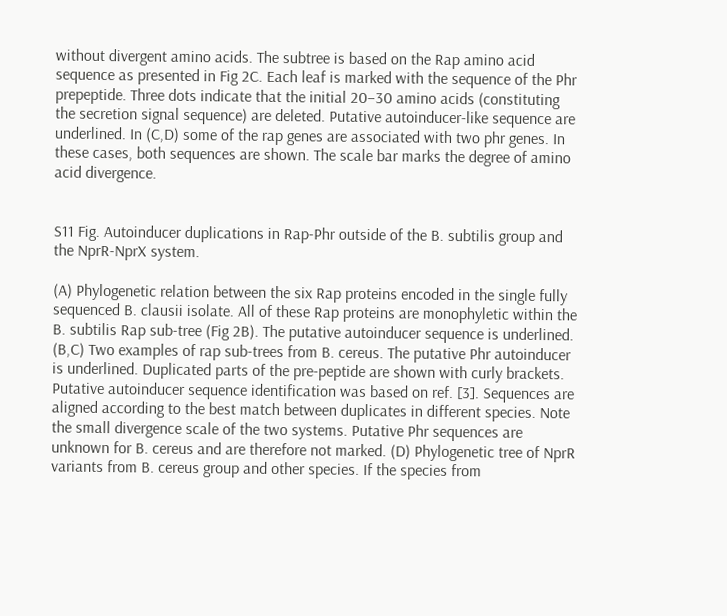without divergent amino acids. The subtree is based on the Rap amino acid sequence as presented in Fig 2C. Each leaf is marked with the sequence of the Phr prepeptide. Three dots indicate that the initial 20–30 amino acids (constituting the secretion signal sequence) are deleted. Putative autoinducer-like sequence are underlined. In (C,D) some of the rap genes are associated with two phr genes. In these cases, both sequences are shown. The scale bar marks the degree of amino acid divergence.


S11 Fig. Autoinducer duplications in Rap-Phr outside of the B. subtilis group and the NprR-NprX system.

(A) Phylogenetic relation between the six Rap proteins encoded in the single fully sequenced B. clausii isolate. All of these Rap proteins are monophyletic within the B. subtilis Rap sub-tree (Fig 2B). The putative autoinducer sequence is underlined. (B,C) Two examples of rap sub-trees from B. cereus. The putative Phr autoinducer is underlined. Duplicated parts of the pre-peptide are shown with curly brackets. Putative autoinducer sequence identification was based on ref. [3]. Sequences are aligned according to the best match between duplicates in different species. Note the small divergence scale of the two systems. Putative Phr sequences are unknown for B. cereus and are therefore not marked. (D) Phylogenetic tree of NprR variants from B. cereus group and other species. If the species from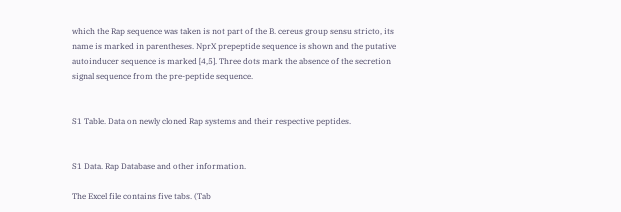which the Rap sequence was taken is not part of the B. cereus group sensu stricto, its name is marked in parentheses. NprX prepeptide sequence is shown and the putative autoinducer sequence is marked [4,5]. Three dots mark the absence of the secretion signal sequence from the pre-peptide sequence.


S1 Table. Data on newly cloned Rap systems and their respective peptides.


S1 Data. Rap Database and other information.

The Excel file contains five tabs. (Tab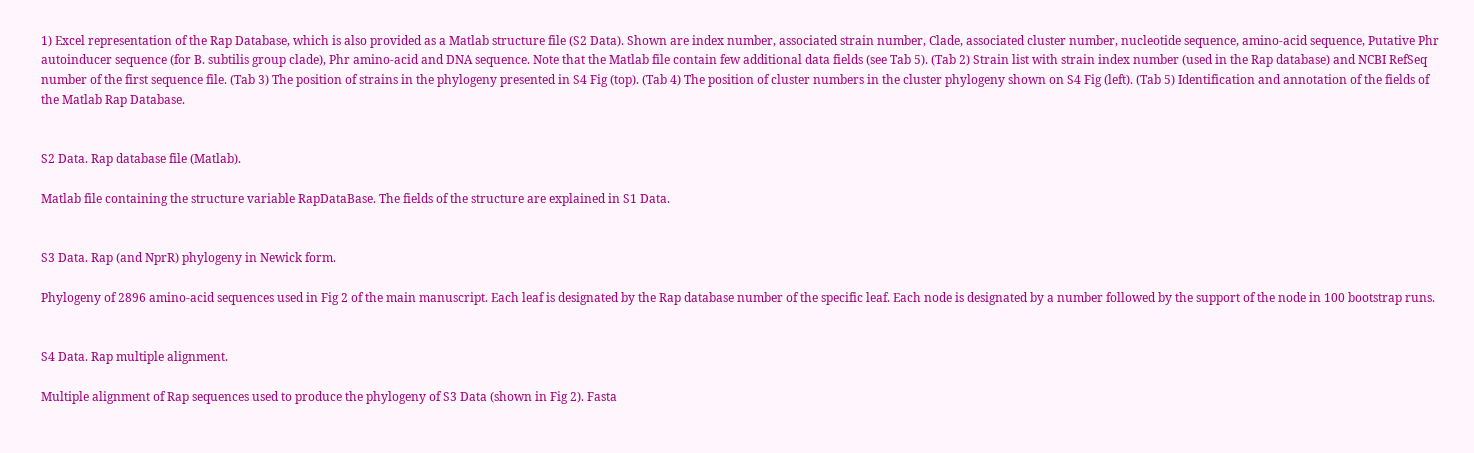1) Excel representation of the Rap Database, which is also provided as a Matlab structure file (S2 Data). Shown are index number, associated strain number, Clade, associated cluster number, nucleotide sequence, amino-acid sequence, Putative Phr autoinducer sequence (for B. subtilis group clade), Phr amino-acid and DNA sequence. Note that the Matlab file contain few additional data fields (see Tab 5). (Tab 2) Strain list with strain index number (used in the Rap database) and NCBI RefSeq number of the first sequence file. (Tab 3) The position of strains in the phylogeny presented in S4 Fig (top). (Tab 4) The position of cluster numbers in the cluster phylogeny shown on S4 Fig (left). (Tab 5) Identification and annotation of the fields of the Matlab Rap Database.


S2 Data. Rap database file (Matlab).

Matlab file containing the structure variable RapDataBase. The fields of the structure are explained in S1 Data.


S3 Data. Rap (and NprR) phylogeny in Newick form.

Phylogeny of 2896 amino-acid sequences used in Fig 2 of the main manuscript. Each leaf is designated by the Rap database number of the specific leaf. Each node is designated by a number followed by the support of the node in 100 bootstrap runs.


S4 Data. Rap multiple alignment.

Multiple alignment of Rap sequences used to produce the phylogeny of S3 Data (shown in Fig 2). Fasta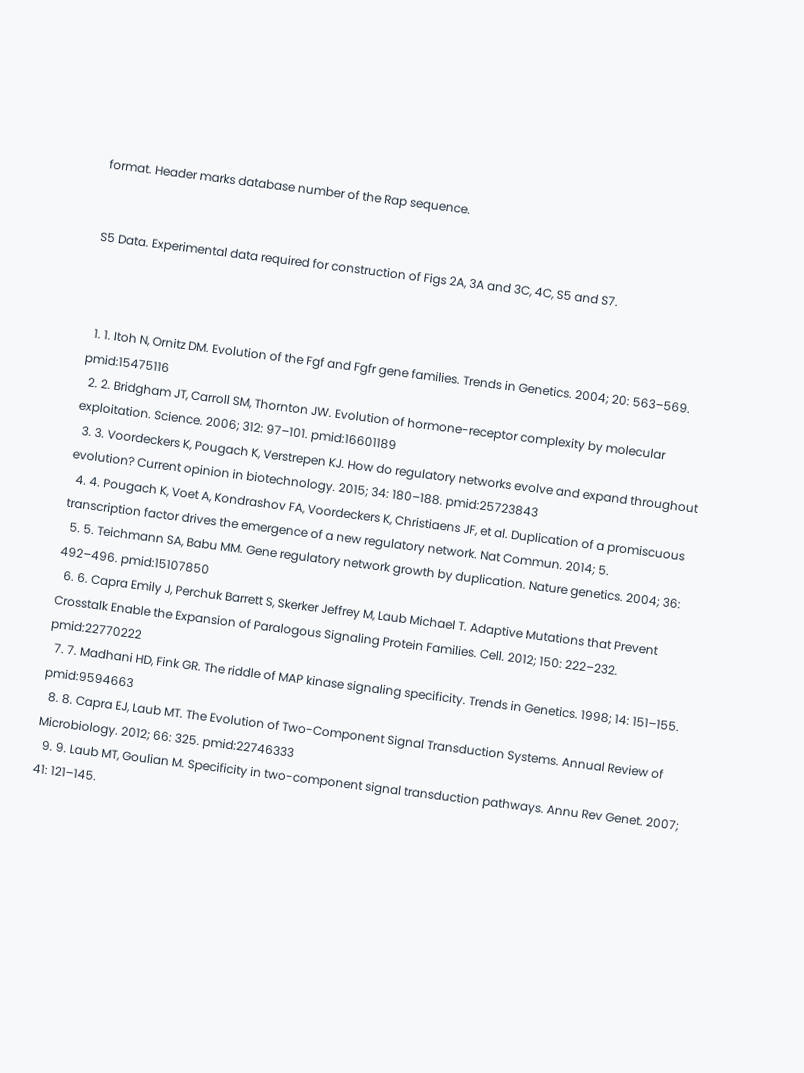format. Header marks database number of the Rap sequence.


S5 Data. Experimental data required for construction of Figs 2A, 3A and 3C, 4C, S5 and S7.



  1. 1. Itoh N, Ornitz DM. Evolution of the Fgf and Fgfr gene families. Trends in Genetics. 2004; 20: 563–569. pmid:15475116
  2. 2. Bridgham JT, Carroll SM, Thornton JW. Evolution of hormone-receptor complexity by molecular exploitation. Science. 2006; 312: 97–101. pmid:16601189
  3. 3. Voordeckers K, Pougach K, Verstrepen KJ. How do regulatory networks evolve and expand throughout evolution? Current opinion in biotechnology. 2015; 34: 180–188. pmid:25723843
  4. 4. Pougach K, Voet A, Kondrashov FA, Voordeckers K, Christiaens JF, et al. Duplication of a promiscuous transcription factor drives the emergence of a new regulatory network. Nat Commun. 2014; 5.
  5. 5. Teichmann SA, Babu MM. Gene regulatory network growth by duplication. Nature genetics. 2004; 36: 492–496. pmid:15107850
  6. 6. Capra Emily J, Perchuk Barrett S, Skerker Jeffrey M, Laub Michael T. Adaptive Mutations that Prevent Crosstalk Enable the Expansion of Paralogous Signaling Protein Families. Cell. 2012; 150: 222–232. pmid:22770222
  7. 7. Madhani HD, Fink GR. The riddle of MAP kinase signaling specificity. Trends in Genetics. 1998; 14: 151–155. pmid:9594663
  8. 8. Capra EJ, Laub MT. The Evolution of Two-Component Signal Transduction Systems. Annual Review of Microbiology. 2012; 66: 325. pmid:22746333
  9. 9. Laub MT, Goulian M. Specificity in two-component signal transduction pathways. Annu Rev Genet. 2007; 41: 121–145.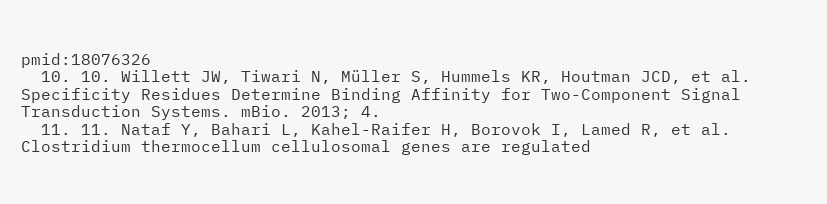pmid:18076326
  10. 10. Willett JW, Tiwari N, Müller S, Hummels KR, Houtman JCD, et al. Specificity Residues Determine Binding Affinity for Two-Component Signal Transduction Systems. mBio. 2013; 4.
  11. 11. Nataf Y, Bahari L, Kahel-Raifer H, Borovok I, Lamed R, et al. Clostridium thermocellum cellulosomal genes are regulated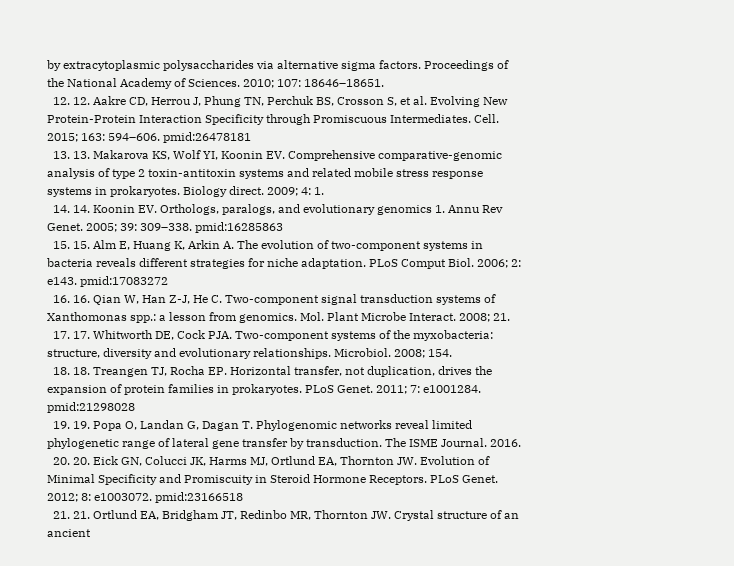by extracytoplasmic polysaccharides via alternative sigma factors. Proceedings of the National Academy of Sciences. 2010; 107: 18646–18651.
  12. 12. Aakre CD, Herrou J, Phung TN, Perchuk BS, Crosson S, et al. Evolving New Protein-Protein Interaction Specificity through Promiscuous Intermediates. Cell. 2015; 163: 594–606. pmid:26478181
  13. 13. Makarova KS, Wolf YI, Koonin EV. Comprehensive comparative-genomic analysis of type 2 toxin-antitoxin systems and related mobile stress response systems in prokaryotes. Biology direct. 2009; 4: 1.
  14. 14. Koonin EV. Orthologs, paralogs, and evolutionary genomics 1. Annu Rev Genet. 2005; 39: 309–338. pmid:16285863
  15. 15. Alm E, Huang K, Arkin A. The evolution of two-component systems in bacteria reveals different strategies for niche adaptation. PLoS Comput Biol. 2006; 2: e143. pmid:17083272
  16. 16. Qian W, Han Z-J, He C. Two-component signal transduction systems of Xanthomonas spp.: a lesson from genomics. Mol. Plant Microbe Interact. 2008; 21.
  17. 17. Whitworth DE, Cock PJA. Two-component systems of the myxobacteria: structure, diversity and evolutionary relationships. Microbiol. 2008; 154.
  18. 18. Treangen TJ, Rocha EP. Horizontal transfer, not duplication, drives the expansion of protein families in prokaryotes. PLoS Genet. 2011; 7: e1001284. pmid:21298028
  19. 19. Popa O, Landan G, Dagan T. Phylogenomic networks reveal limited phylogenetic range of lateral gene transfer by transduction. The ISME Journal. 2016.
  20. 20. Eick GN, Colucci JK, Harms MJ, Ortlund EA, Thornton JW. Evolution of Minimal Specificity and Promiscuity in Steroid Hormone Receptors. PLoS Genet. 2012; 8: e1003072. pmid:23166518
  21. 21. Ortlund EA, Bridgham JT, Redinbo MR, Thornton JW. Crystal structure of an ancient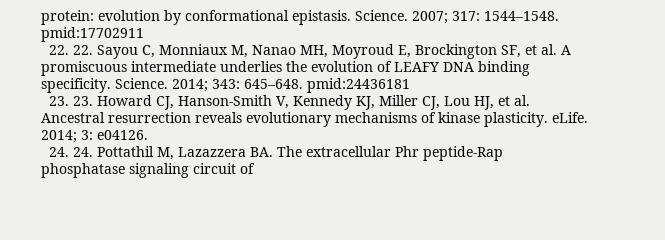protein: evolution by conformational epistasis. Science. 2007; 317: 1544–1548. pmid:17702911
  22. 22. Sayou C, Monniaux M, Nanao MH, Moyroud E, Brockington SF, et al. A promiscuous intermediate underlies the evolution of LEAFY DNA binding specificity. Science. 2014; 343: 645–648. pmid:24436181
  23. 23. Howard CJ, Hanson-Smith V, Kennedy KJ, Miller CJ, Lou HJ, et al. Ancestral resurrection reveals evolutionary mechanisms of kinase plasticity. eLife. 2014; 3: e04126.
  24. 24. Pottathil M, Lazazzera BA. The extracellular Phr peptide-Rap phosphatase signaling circuit of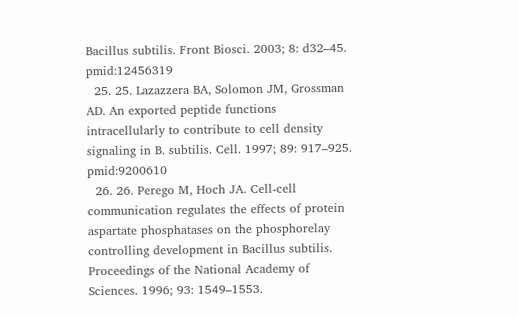Bacillus subtilis. Front Biosci. 2003; 8: d32–45. pmid:12456319
  25. 25. Lazazzera BA, Solomon JM, Grossman AD. An exported peptide functions intracellularly to contribute to cell density signaling in B. subtilis. Cell. 1997; 89: 917–925. pmid:9200610
  26. 26. Perego M, Hoch JA. Cell-cell communication regulates the effects of protein aspartate phosphatases on the phosphorelay controlling development in Bacillus subtilis. Proceedings of the National Academy of Sciences. 1996; 93: 1549–1553.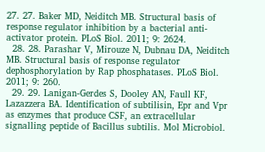27. 27. Baker MD, Neiditch MB. Structural basis of response regulator inhibition by a bacterial anti-activator protein. PLoS Biol. 2011; 9: 2624.
  28. 28. Parashar V, Mirouze N, Dubnau DA, Neiditch MB. Structural basis of response regulator dephosphorylation by Rap phosphatases. PLoS Biol. 2011; 9: 260.
  29. 29. Lanigan-Gerdes S, Dooley AN, Faull KF, Lazazzera BA. Identification of subtilisin, Epr and Vpr as enzymes that produce CSF, an extracellular signalling peptide of Bacillus subtilis. Mol Microbiol.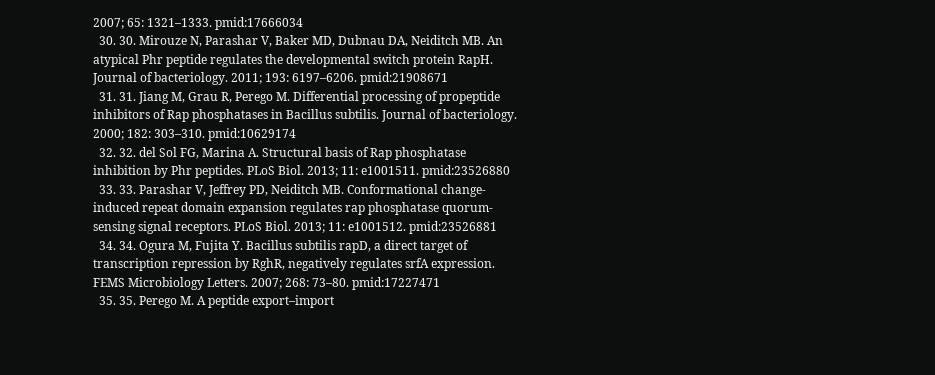2007; 65: 1321–1333. pmid:17666034
  30. 30. Mirouze N, Parashar V, Baker MD, Dubnau DA, Neiditch MB. An atypical Phr peptide regulates the developmental switch protein RapH. Journal of bacteriology. 2011; 193: 6197–6206. pmid:21908671
  31. 31. Jiang M, Grau R, Perego M. Differential processing of propeptide inhibitors of Rap phosphatases in Bacillus subtilis. Journal of bacteriology. 2000; 182: 303–310. pmid:10629174
  32. 32. del Sol FG, Marina A. Structural basis of Rap phosphatase inhibition by Phr peptides. PLoS Biol. 2013; 11: e1001511. pmid:23526880
  33. 33. Parashar V, Jeffrey PD, Neiditch MB. Conformational change-induced repeat domain expansion regulates rap phosphatase quorum-sensing signal receptors. PLoS Biol. 2013; 11: e1001512. pmid:23526881
  34. 34. Ogura M, Fujita Y. Bacillus subtilis rapD, a direct target of transcription repression by RghR, negatively regulates srfA expression. FEMS Microbiology Letters. 2007; 268: 73–80. pmid:17227471
  35. 35. Perego M. A peptide export–import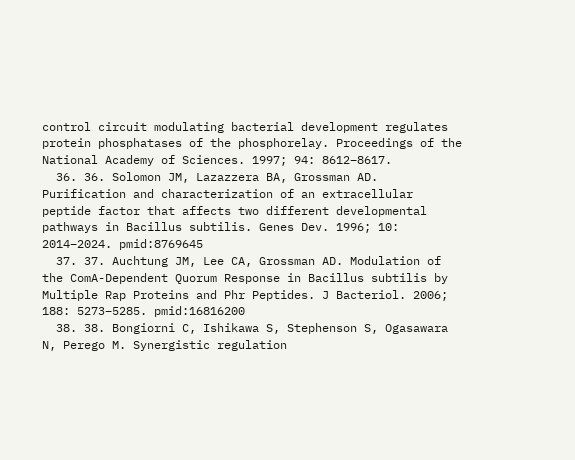control circuit modulating bacterial development regulates protein phosphatases of the phosphorelay. Proceedings of the National Academy of Sciences. 1997; 94: 8612–8617.
  36. 36. Solomon JM, Lazazzera BA, Grossman AD. Purification and characterization of an extracellular peptide factor that affects two different developmental pathways in Bacillus subtilis. Genes Dev. 1996; 10: 2014–2024. pmid:8769645
  37. 37. Auchtung JM, Lee CA, Grossman AD. Modulation of the ComA-Dependent Quorum Response in Bacillus subtilis by Multiple Rap Proteins and Phr Peptides. J Bacteriol. 2006; 188: 5273–5285. pmid:16816200
  38. 38. Bongiorni C, Ishikawa S, Stephenson S, Ogasawara N, Perego M. Synergistic regulation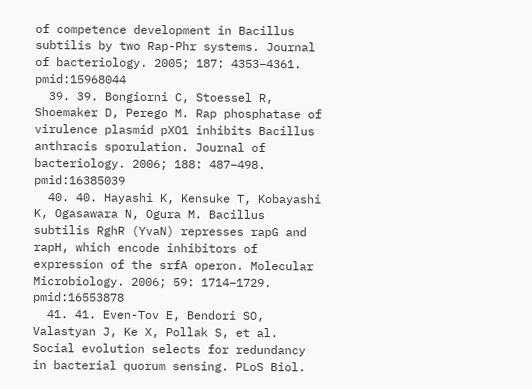of competence development in Bacillus subtilis by two Rap-Phr systems. Journal of bacteriology. 2005; 187: 4353–4361. pmid:15968044
  39. 39. Bongiorni C, Stoessel R, Shoemaker D, Perego M. Rap phosphatase of virulence plasmid pXO1 inhibits Bacillus anthracis sporulation. Journal of bacteriology. 2006; 188: 487–498. pmid:16385039
  40. 40. Hayashi K, Kensuke T, Kobayashi K, Ogasawara N, Ogura M. Bacillus subtilis RghR (YvaN) represses rapG and rapH, which encode inhibitors of expression of the srfA operon. Molecular Microbiology. 2006; 59: 1714–1729. pmid:16553878
  41. 41. Even-Tov E, Bendori SO, Valastyan J, Ke X, Pollak S, et al. Social evolution selects for redundancy in bacterial quorum sensing. PLoS Biol.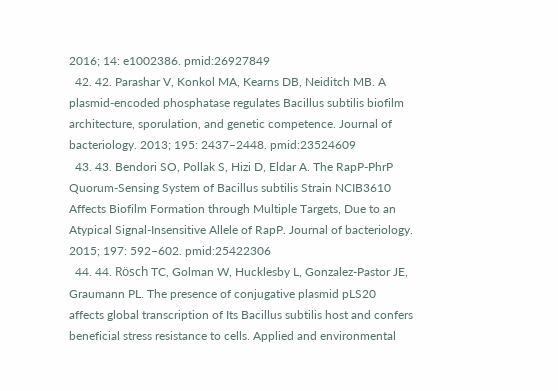2016; 14: e1002386. pmid:26927849
  42. 42. Parashar V, Konkol MA, Kearns DB, Neiditch MB. A plasmid-encoded phosphatase regulates Bacillus subtilis biofilm architecture, sporulation, and genetic competence. Journal of bacteriology. 2013; 195: 2437–2448. pmid:23524609
  43. 43. Bendori SO, Pollak S, Hizi D, Eldar A. The RapP-PhrP Quorum-Sensing System of Bacillus subtilis Strain NCIB3610 Affects Biofilm Formation through Multiple Targets, Due to an Atypical Signal-Insensitive Allele of RapP. Journal of bacteriology. 2015; 197: 592–602. pmid:25422306
  44. 44. Rösch TC, Golman W, Hucklesby L, Gonzalez-Pastor JE, Graumann PL. The presence of conjugative plasmid pLS20 affects global transcription of Its Bacillus subtilis host and confers beneficial stress resistance to cells. Applied and environmental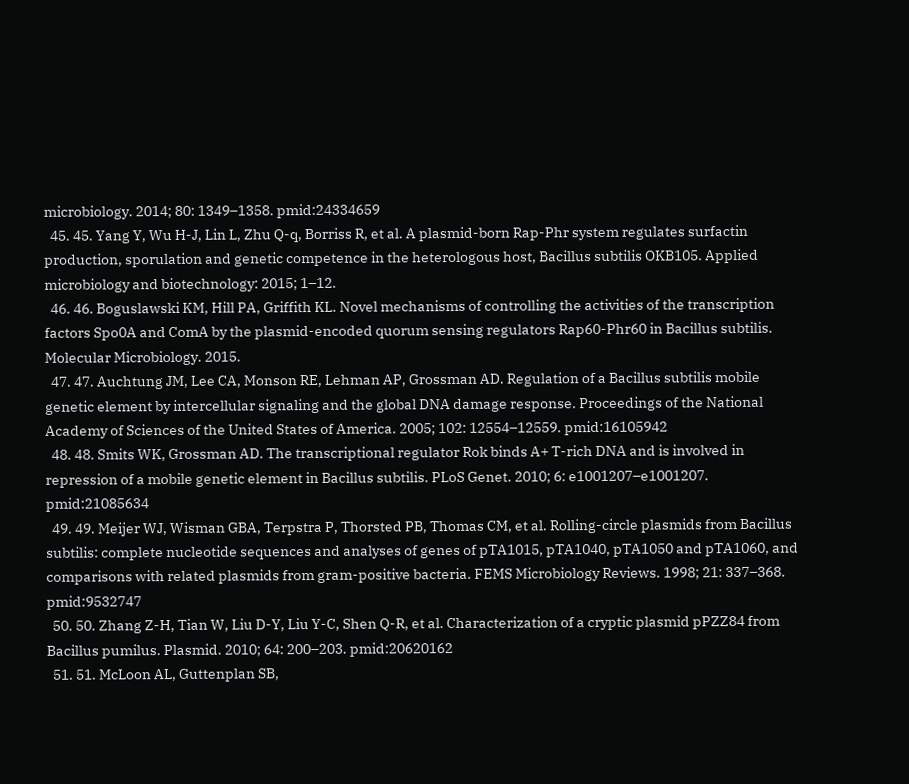microbiology. 2014; 80: 1349–1358. pmid:24334659
  45. 45. Yang Y, Wu H-J, Lin L, Zhu Q-q, Borriss R, et al. A plasmid-born Rap-Phr system regulates surfactin production, sporulation and genetic competence in the heterologous host, Bacillus subtilis OKB105. Applied microbiology and biotechnology: 2015; 1–12.
  46. 46. Boguslawski KM, Hill PA, Griffith KL. Novel mechanisms of controlling the activities of the transcription factors Spo0A and ComA by the plasmid-encoded quorum sensing regulators Rap60-Phr60 in Bacillus subtilis. Molecular Microbiology. 2015.
  47. 47. Auchtung JM, Lee CA, Monson RE, Lehman AP, Grossman AD. Regulation of a Bacillus subtilis mobile genetic element by intercellular signaling and the global DNA damage response. Proceedings of the National Academy of Sciences of the United States of America. 2005; 102: 12554–12559. pmid:16105942
  48. 48. Smits WK, Grossman AD. The transcriptional regulator Rok binds A+ T-rich DNA and is involved in repression of a mobile genetic element in Bacillus subtilis. PLoS Genet. 2010; 6: e1001207–e1001207. pmid:21085634
  49. 49. Meijer WJ, Wisman GBA, Terpstra P, Thorsted PB, Thomas CM, et al. Rolling-circle plasmids from Bacillus subtilis: complete nucleotide sequences and analyses of genes of pTA1015, pTA1040, pTA1050 and pTA1060, and comparisons with related plasmids from gram-positive bacteria. FEMS Microbiology Reviews. 1998; 21: 337–368. pmid:9532747
  50. 50. Zhang Z-H, Tian W, Liu D-Y, Liu Y-C, Shen Q-R, et al. Characterization of a cryptic plasmid pPZZ84 from Bacillus pumilus. Plasmid. 2010; 64: 200–203. pmid:20620162
  51. 51. McLoon AL, Guttenplan SB,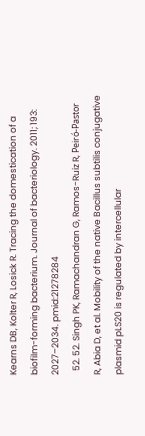Kearns DB, Kolter R, Losick R. Tracing the domestication of a biofilm-forming bacterium. Journal of bacteriology. 2011; 193: 2027–2034. pmid:21278284
  52. 52. Singh PK, Ramachandran G, Ramos-Ruiz R, Peiró-Pastor R, Abia D, et al. Mobility of the native Bacillus subtilis conjugative plasmid pLS20 is regulated by intercellular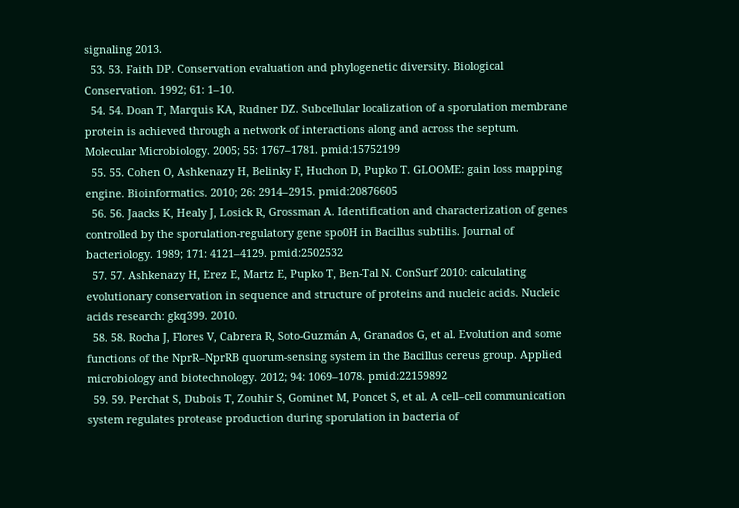signaling 2013.
  53. 53. Faith DP. Conservation evaluation and phylogenetic diversity. Biological Conservation. 1992; 61: 1–10.
  54. 54. Doan T, Marquis KA, Rudner DZ. Subcellular localization of a sporulation membrane protein is achieved through a network of interactions along and across the septum. Molecular Microbiology. 2005; 55: 1767–1781. pmid:15752199
  55. 55. Cohen O, Ashkenazy H, Belinky F, Huchon D, Pupko T. GLOOME: gain loss mapping engine. Bioinformatics. 2010; 26: 2914–2915. pmid:20876605
  56. 56. Jaacks K, Healy J, Losick R, Grossman A. Identification and characterization of genes controlled by the sporulation-regulatory gene spo0H in Bacillus subtilis. Journal of bacteriology. 1989; 171: 4121–4129. pmid:2502532
  57. 57. Ashkenazy H, Erez E, Martz E, Pupko T, Ben-Tal N. ConSurf 2010: calculating evolutionary conservation in sequence and structure of proteins and nucleic acids. Nucleic acids research: gkq399. 2010.
  58. 58. Rocha J, Flores V, Cabrera R, Soto-Guzmán A, Granados G, et al. Evolution and some functions of the NprR–NprRB quorum-sensing system in the Bacillus cereus group. Applied microbiology and biotechnology. 2012; 94: 1069–1078. pmid:22159892
  59. 59. Perchat S, Dubois T, Zouhir S, Gominet M, Poncet S, et al. A cell–cell communication system regulates protease production during sporulation in bacteria of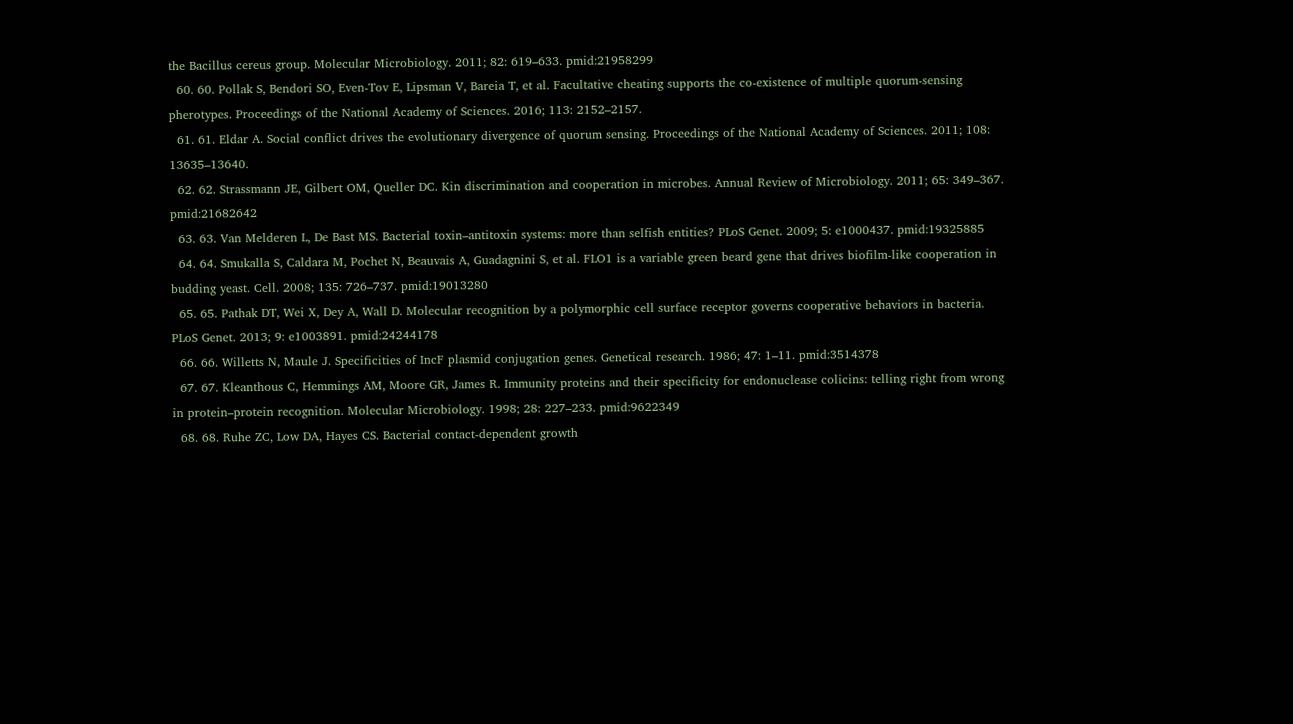the Bacillus cereus group. Molecular Microbiology. 2011; 82: 619–633. pmid:21958299
  60. 60. Pollak S, Bendori SO, Even-Tov E, Lipsman V, Bareia T, et al. Facultative cheating supports the co-existence of multiple quorum-sensing pherotypes. Proceedings of the National Academy of Sciences. 2016; 113: 2152–2157.
  61. 61. Eldar A. Social conflict drives the evolutionary divergence of quorum sensing. Proceedings of the National Academy of Sciences. 2011; 108: 13635–13640.
  62. 62. Strassmann JE, Gilbert OM, Queller DC. Kin discrimination and cooperation in microbes. Annual Review of Microbiology. 2011; 65: 349–367. pmid:21682642
  63. 63. Van Melderen L, De Bast MS. Bacterial toxin–antitoxin systems: more than selfish entities? PLoS Genet. 2009; 5: e1000437. pmid:19325885
  64. 64. Smukalla S, Caldara M, Pochet N, Beauvais A, Guadagnini S, et al. FLO1 is a variable green beard gene that drives biofilm-like cooperation in budding yeast. Cell. 2008; 135: 726–737. pmid:19013280
  65. 65. Pathak DT, Wei X, Dey A, Wall D. Molecular recognition by a polymorphic cell surface receptor governs cooperative behaviors in bacteria. PLoS Genet. 2013; 9: e1003891. pmid:24244178
  66. 66. Willetts N, Maule J. Specificities of IncF plasmid conjugation genes. Genetical research. 1986; 47: 1–11. pmid:3514378
  67. 67. Kleanthous C, Hemmings AM, Moore GR, James R. Immunity proteins and their specificity for endonuclease colicins: telling right from wrong in protein–protein recognition. Molecular Microbiology. 1998; 28: 227–233. pmid:9622349
  68. 68. Ruhe ZC, Low DA, Hayes CS. Bacterial contact-dependent growth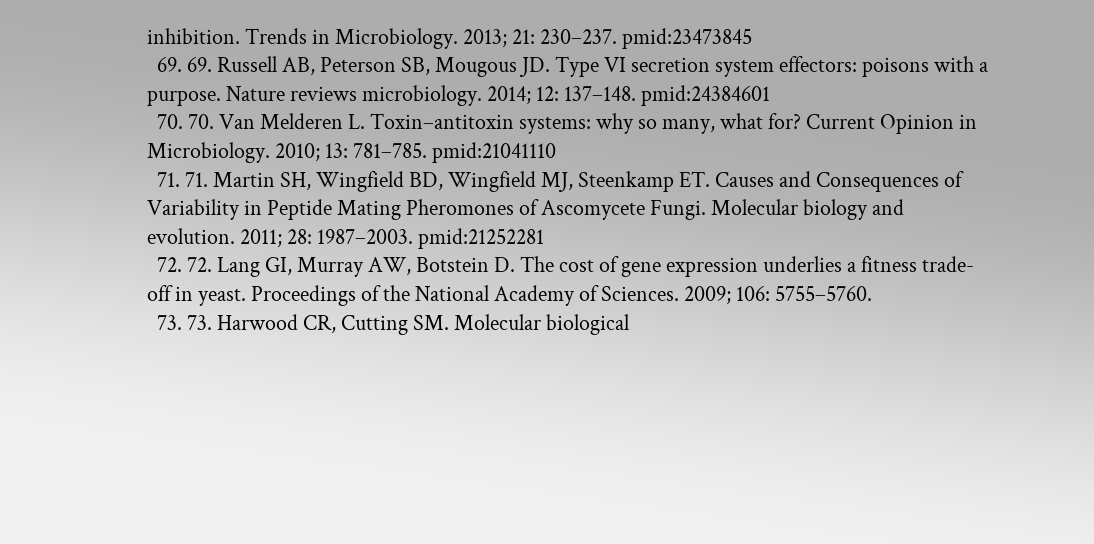inhibition. Trends in Microbiology. 2013; 21: 230–237. pmid:23473845
  69. 69. Russell AB, Peterson SB, Mougous JD. Type VI secretion system effectors: poisons with a purpose. Nature reviews microbiology. 2014; 12: 137–148. pmid:24384601
  70. 70. Van Melderen L. Toxin–antitoxin systems: why so many, what for? Current Opinion in Microbiology. 2010; 13: 781–785. pmid:21041110
  71. 71. Martin SH, Wingfield BD, Wingfield MJ, Steenkamp ET. Causes and Consequences of Variability in Peptide Mating Pheromones of Ascomycete Fungi. Molecular biology and evolution. 2011; 28: 1987–2003. pmid:21252281
  72. 72. Lang GI, Murray AW, Botstein D. The cost of gene expression underlies a fitness trade-off in yeast. Proceedings of the National Academy of Sciences. 2009; 106: 5755–5760.
  73. 73. Harwood CR, Cutting SM. Molecular biological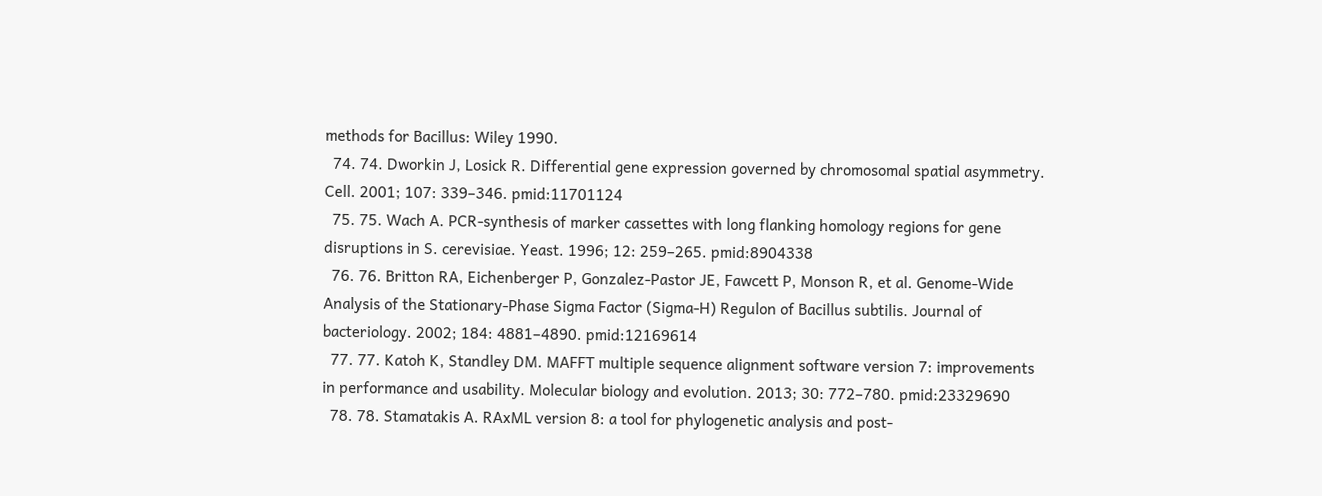methods for Bacillus: Wiley 1990.
  74. 74. Dworkin J, Losick R. Differential gene expression governed by chromosomal spatial asymmetry. Cell. 2001; 107: 339–346. pmid:11701124
  75. 75. Wach A. PCR-synthesis of marker cassettes with long flanking homology regions for gene disruptions in S. cerevisiae. Yeast. 1996; 12: 259–265. pmid:8904338
  76. 76. Britton RA, Eichenberger P, Gonzalez-Pastor JE, Fawcett P, Monson R, et al. Genome-Wide Analysis of the Stationary-Phase Sigma Factor (Sigma-H) Regulon of Bacillus subtilis. Journal of bacteriology. 2002; 184: 4881–4890. pmid:12169614
  77. 77. Katoh K, Standley DM. MAFFT multiple sequence alignment software version 7: improvements in performance and usability. Molecular biology and evolution. 2013; 30: 772–780. pmid:23329690
  78. 78. Stamatakis A. RAxML version 8: a tool for phylogenetic analysis and post-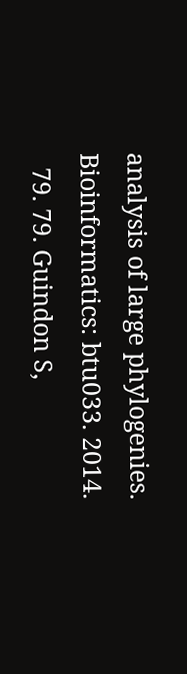analysis of large phylogenies. Bioinformatics: btu033. 2014.
  79. 79. Guindon S,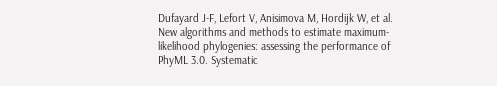Dufayard J-F, Lefort V, Anisimova M, Hordijk W, et al. New algorithms and methods to estimate maximum-likelihood phylogenies: assessing the performance of PhyML 3.0. Systematic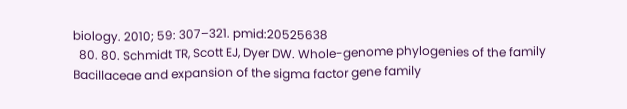biology. 2010; 59: 307–321. pmid:20525638
  80. 80. Schmidt TR, Scott EJ, Dyer DW. Whole-genome phylogenies of the family Bacillaceae and expansion of the sigma factor gene family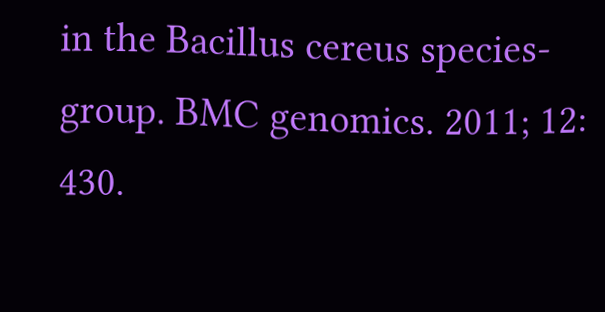in the Bacillus cereus species-group. BMC genomics. 2011; 12: 430.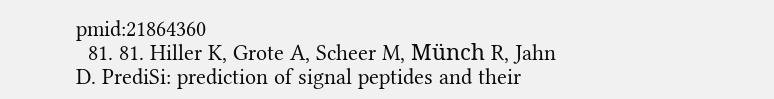pmid:21864360
  81. 81. Hiller K, Grote A, Scheer M, Münch R, Jahn D. PrediSi: prediction of signal peptides and their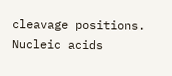cleavage positions. Nucleic acids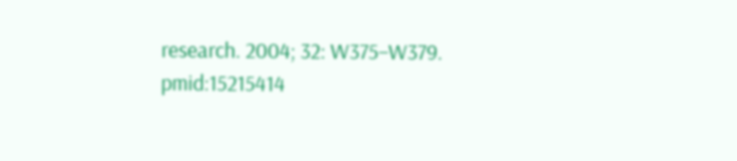research. 2004; 32: W375–W379. pmid:15215414